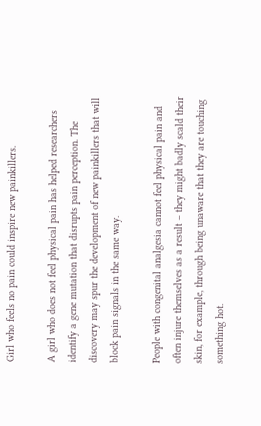Girl who feels no pain could inspire new painkillers.

A girl who does not feel physical pain has helped researchers identify a gene mutation that disrupts pain perception. The discovery may spur the development of new painkillers that will block pain signals in the same way.

People with congenital analgesia cannot feel physical pain and often injure themselves as a result – they might badly scald their skin, for example, through being unaware that they are touching something hot.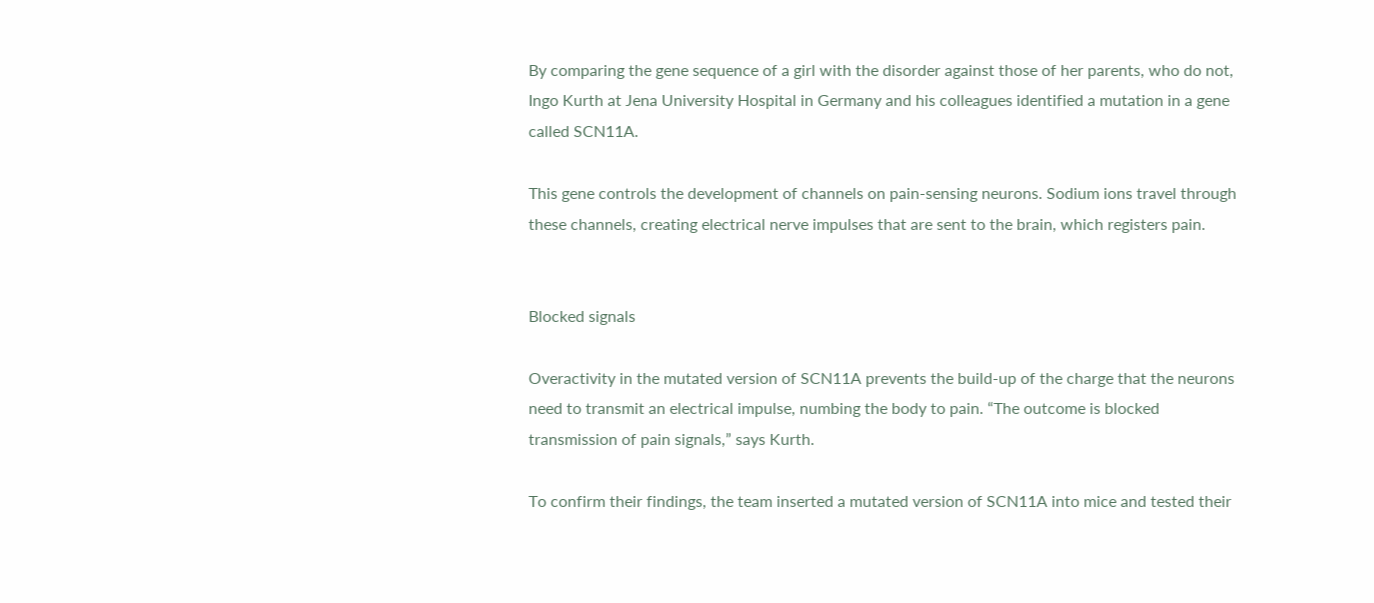By comparing the gene sequence of a girl with the disorder against those of her parents, who do not, Ingo Kurth at Jena University Hospital in Germany and his colleagues identified a mutation in a gene called SCN11A.

This gene controls the development of channels on pain-sensing neurons. Sodium ions travel through these channels, creating electrical nerve impulses that are sent to the brain, which registers pain.


Blocked signals

Overactivity in the mutated version of SCN11A prevents the build-up of the charge that the neurons need to transmit an electrical impulse, numbing the body to pain. “The outcome is blocked transmission of pain signals,” says Kurth.

To confirm their findings, the team inserted a mutated version of SCN11A into mice and tested their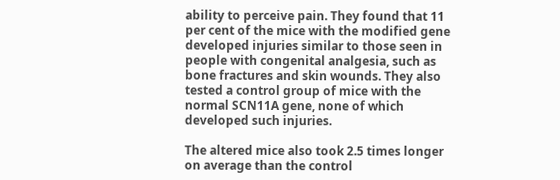ability to perceive pain. They found that 11 per cent of the mice with the modified gene developed injuries similar to those seen in people with congenital analgesia, such as bone fractures and skin wounds. They also tested a control group of mice with the normal SCN11A gene, none of which developed such injuries.

The altered mice also took 2.5 times longer on average than the control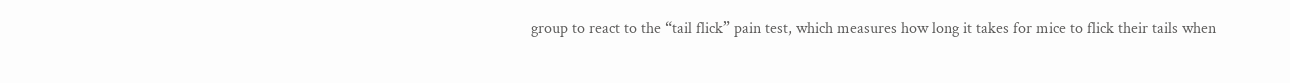group to react to the “tail flick” pain test, which measures how long it takes for mice to flick their tails when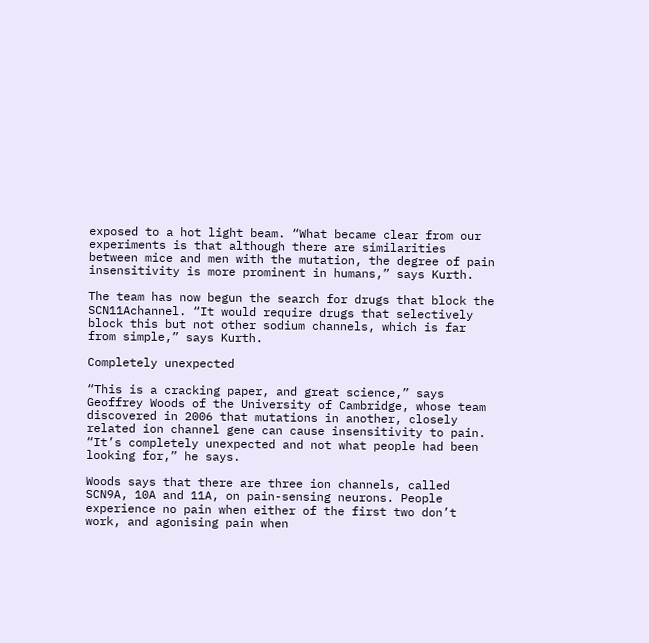exposed to a hot light beam. “What became clear from our experiments is that although there are similarities between mice and men with the mutation, the degree of pain insensitivity is more prominent in humans,” says Kurth.

The team has now begun the search for drugs that block the SCN11Achannel. “It would require drugs that selectively block this but not other sodium channels, which is far from simple,” says Kurth.

Completely unexpected

“This is a cracking paper, and great science,” says Geoffrey Woods of the University of Cambridge, whose team discovered in 2006 that mutations in another, closely related ion channel gene can cause insensitivity to pain. “It’s completely unexpected and not what people had been looking for,” he says.

Woods says that there are three ion channels, called SCN9A, 10A and 11A, on pain-sensing neurons. People experience no pain when either of the first two don’t work, and agonising pain when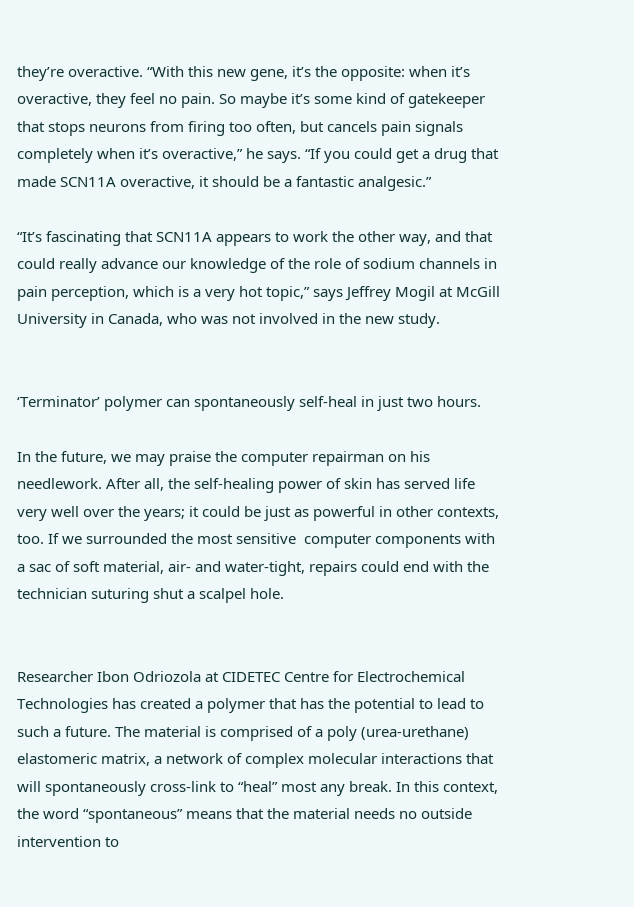they’re overactive. “With this new gene, it’s the opposite: when it’s overactive, they feel no pain. So maybe it’s some kind of gatekeeper that stops neurons from firing too often, but cancels pain signals completely when it’s overactive,” he says. “If you could get a drug that made SCN11A overactive, it should be a fantastic analgesic.”

“It’s fascinating that SCN11A appears to work the other way, and that could really advance our knowledge of the role of sodium channels in pain perception, which is a very hot topic,” says Jeffrey Mogil at McGill University in Canada, who was not involved in the new study.


‘Terminator’ polymer can spontaneously self-heal in just two hours.

In the future, we may praise the computer repairman on his needlework. After all, the self-healing power of skin has served life very well over the years; it could be just as powerful in other contexts, too. If we surrounded the most sensitive  computer components with a sac of soft material, air- and water-tight, repairs could end with the technician suturing shut a scalpel hole.


Researcher Ibon Odriozola at CIDETEC Centre for Electrochemical Technologies has created a polymer that has the potential to lead to such a future. The material is comprised of a poly (urea-urethane) elastomeric matrix, a network of complex molecular interactions that will spontaneously cross-link to “heal” most any break. In this context, the word “spontaneous” means that the material needs no outside intervention to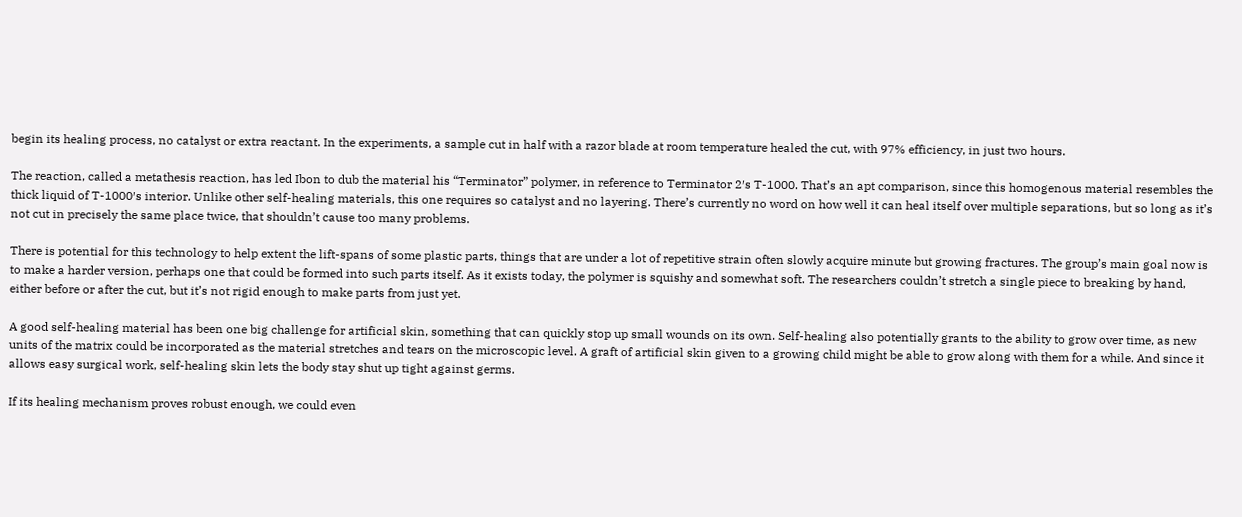begin its healing process, no catalyst or extra reactant. In the experiments, a sample cut in half with a razor blade at room temperature healed the cut, with 97% efficiency, in just two hours.

The reaction, called a metathesis reaction, has led Ibon to dub the material his “Terminator” polymer, in reference to Terminator 2′s T-1000. That’s an apt comparison, since this homogenous material resembles the thick liquid of T-1000′s interior. Unlike other self-healing materials, this one requires so catalyst and no layering. There’s currently no word on how well it can heal itself over multiple separations, but so long as it’s not cut in precisely the same place twice, that shouldn’t cause too many problems.

There is potential for this technology to help extent the lift-spans of some plastic parts, things that are under a lot of repetitive strain often slowly acquire minute but growing fractures. The group’s main goal now is to make a harder version, perhaps one that could be formed into such parts itself. As it exists today, the polymer is squishy and somewhat soft. The researchers couldn’t stretch a single piece to breaking by hand, either before or after the cut, but it’s not rigid enough to make parts from just yet.

A good self-healing material has been one big challenge for artificial skin, something that can quickly stop up small wounds on its own. Self-healing also potentially grants to the ability to grow over time, as new units of the matrix could be incorporated as the material stretches and tears on the microscopic level. A graft of artificial skin given to a growing child might be able to grow along with them for a while. And since it allows easy surgical work, self-healing skin lets the body stay shut up tight against germs.

If its healing mechanism proves robust enough, we could even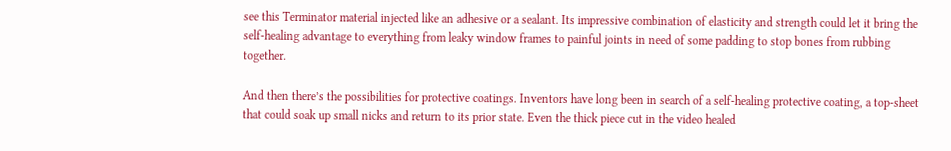see this Terminator material injected like an adhesive or a sealant. Its impressive combination of elasticity and strength could let it bring the self-healing advantage to everything from leaky window frames to painful joints in need of some padding to stop bones from rubbing together.

And then there’s the possibilities for protective coatings. Inventors have long been in search of a self-healing protective coating, a top-sheet that could soak up small nicks and return to its prior state. Even the thick piece cut in the video healed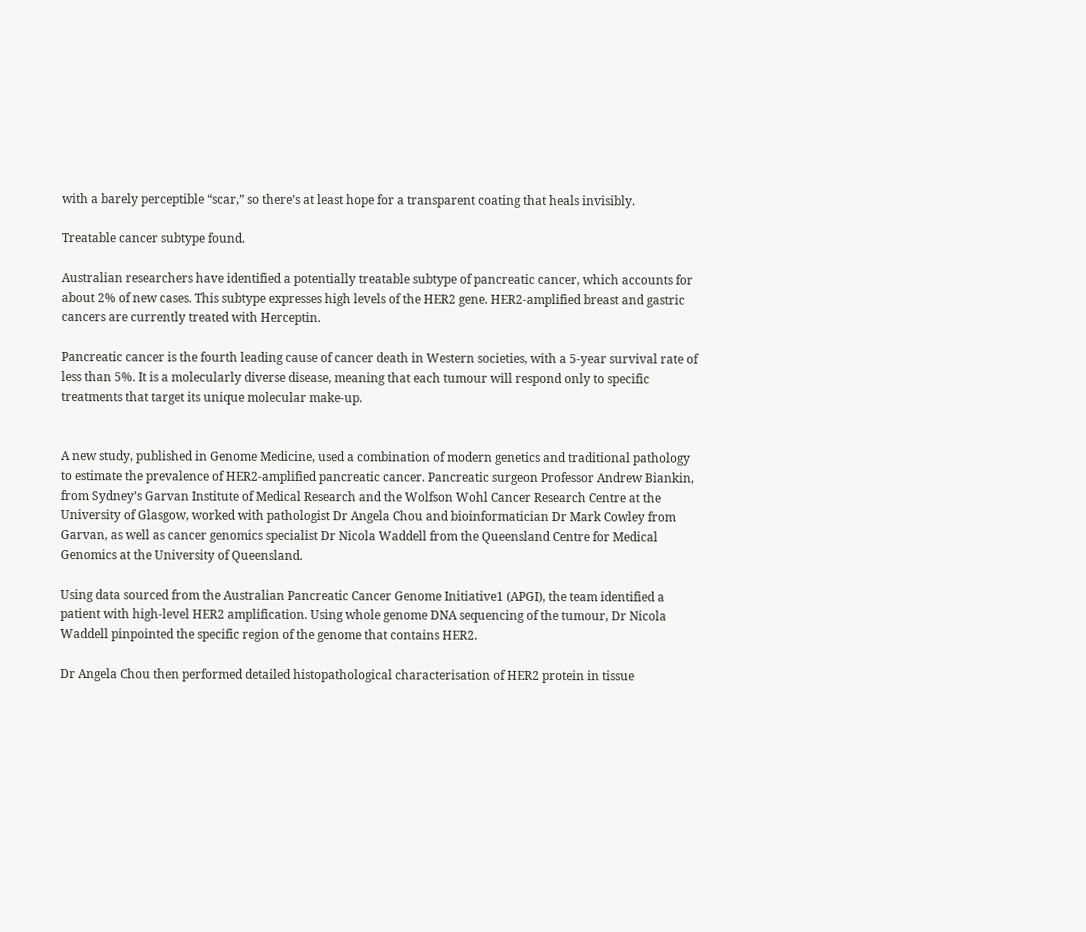with a barely perceptible “scar,” so there’s at least hope for a transparent coating that heals invisibly.

Treatable cancer subtype found.

Australian researchers have identified a potentially treatable subtype of pancreatic cancer, which accounts for about 2% of new cases. This subtype expresses high levels of the HER2 gene. HER2-amplified breast and gastric cancers are currently treated with Herceptin.

Pancreatic cancer is the fourth leading cause of cancer death in Western societies, with a 5-year survival rate of less than 5%. It is a molecularly diverse disease, meaning that each tumour will respond only to specific treatments that target its unique molecular make-up.


A new study, published in Genome Medicine, used a combination of modern genetics and traditional pathology to estimate the prevalence of HER2-amplified pancreatic cancer. Pancreatic surgeon Professor Andrew Biankin, from Sydney’s Garvan Institute of Medical Research and the Wolfson Wohl Cancer Research Centre at the University of Glasgow, worked with pathologist Dr Angela Chou and bioinformatician Dr Mark Cowley from Garvan, as well as cancer genomics specialist Dr Nicola Waddell from the Queensland Centre for Medical Genomics at the University of Queensland.

Using data sourced from the Australian Pancreatic Cancer Genome Initiative1 (APGI), the team identified a patient with high-level HER2 amplification. Using whole genome DNA sequencing of the tumour, Dr Nicola Waddell pinpointed the specific region of the genome that contains HER2.

Dr Angela Chou then performed detailed histopathological characterisation of HER2 protein in tissue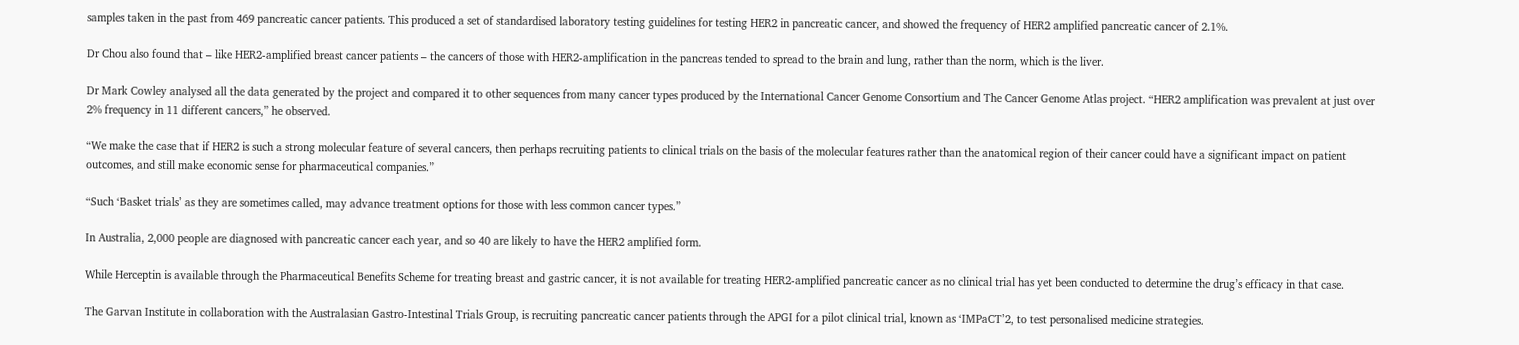samples taken in the past from 469 pancreatic cancer patients. This produced a set of standardised laboratory testing guidelines for testing HER2 in pancreatic cancer, and showed the frequency of HER2 amplified pancreatic cancer of 2.1%.

Dr Chou also found that – like HER2-amplified breast cancer patients – the cancers of those with HER2-amplification in the pancreas tended to spread to the brain and lung, rather than the norm, which is the liver.

Dr Mark Cowley analysed all the data generated by the project and compared it to other sequences from many cancer types produced by the International Cancer Genome Consortium and The Cancer Genome Atlas project. “HER2 amplification was prevalent at just over 2% frequency in 11 different cancers,” he observed.

“We make the case that if HER2 is such a strong molecular feature of several cancers, then perhaps recruiting patients to clinical trials on the basis of the molecular features rather than the anatomical region of their cancer could have a significant impact on patient outcomes, and still make economic sense for pharmaceutical companies.”

“Such ‘Basket trials’ as they are sometimes called, may advance treatment options for those with less common cancer types.”

In Australia, 2,000 people are diagnosed with pancreatic cancer each year, and so 40 are likely to have the HER2 amplified form.

While Herceptin is available through the Pharmaceutical Benefits Scheme for treating breast and gastric cancer, it is not available for treating HER2-amplified pancreatic cancer as no clinical trial has yet been conducted to determine the drug’s efficacy in that case.

The Garvan Institute in collaboration with the Australasian Gastro-Intestinal Trials Group, is recruiting pancreatic cancer patients through the APGI for a pilot clinical trial, known as ‘IMPaCT’2, to test personalised medicine strategies.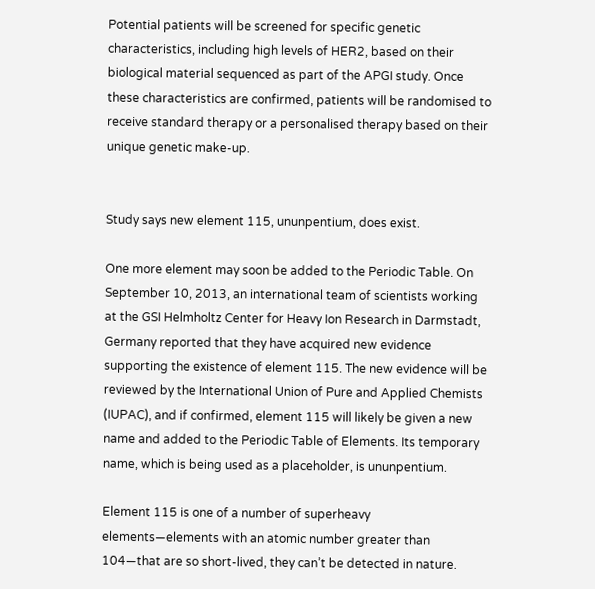Potential patients will be screened for specific genetic characteristics, including high levels of HER2, based on their biological material sequenced as part of the APGI study. Once these characteristics are confirmed, patients will be randomised to receive standard therapy or a personalised therapy based on their unique genetic make-up.


Study says new element 115, ununpentium, does exist.

One more element may soon be added to the Periodic Table. On September 10, 2013, an international team of scientists working at the GSI Helmholtz Center for Heavy Ion Research in Darmstadt, Germany reported that they have acquired new evidence supporting the existence of element 115. The new evidence will be reviewed by the International Union of Pure and Applied Chemists (IUPAC), and if confirmed, element 115 will likely be given a new name and added to the Periodic Table of Elements. Its temporary name, which is being used as a placeholder, is ununpentium.

Element 115 is one of a number of superheavy elements—elements with an atomic number greater than 104—that are so short-lived, they can’t be detected in nature.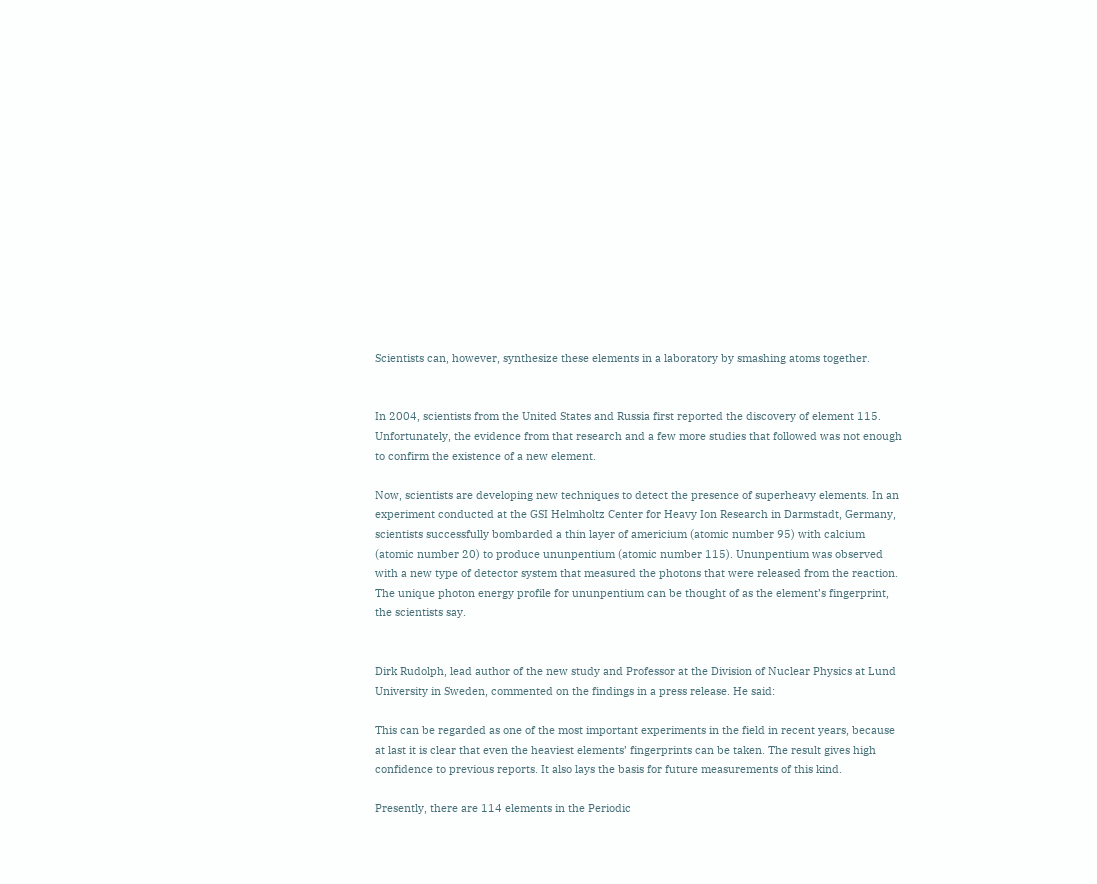Scientists can, however, synthesize these elements in a laboratory by smashing atoms together.


In 2004, scientists from the United States and Russia first reported the discovery of element 115. Unfortunately, the evidence from that research and a few more studies that followed was not enough to confirm the existence of a new element.

Now, scientists are developing new techniques to detect the presence of superheavy elements. In an experiment conducted at the GSI Helmholtz Center for Heavy Ion Research in Darmstadt, Germany, scientists successfully bombarded a thin layer of americium (atomic number 95) with calcium (atomic number 20) to produce ununpentium (atomic number 115). Ununpentium was observed with a new type of detector system that measured the photons that were released from the reaction. The unique photon energy profile for ununpentium can be thought of as the element’s fingerprint, the scientists say.


Dirk Rudolph, lead author of the new study and Professor at the Division of Nuclear Physics at Lund University in Sweden, commented on the findings in a press release. He said:

This can be regarded as one of the most important experiments in the field in recent years, because at last it is clear that even the heaviest elements’ fingerprints can be taken. The result gives high confidence to previous reports. It also lays the basis for future measurements of this kind.

Presently, there are 114 elements in the Periodic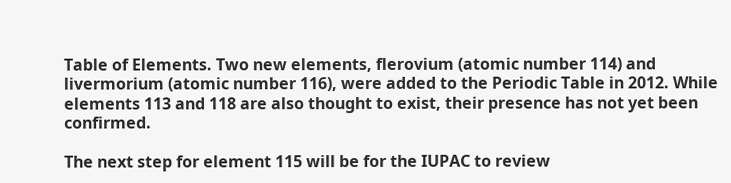Table of Elements. Two new elements, flerovium (atomic number 114) and livermorium (atomic number 116), were added to the Periodic Table in 2012. While elements 113 and 118 are also thought to exist, their presence has not yet been confirmed.

The next step for element 115 will be for the IUPAC to review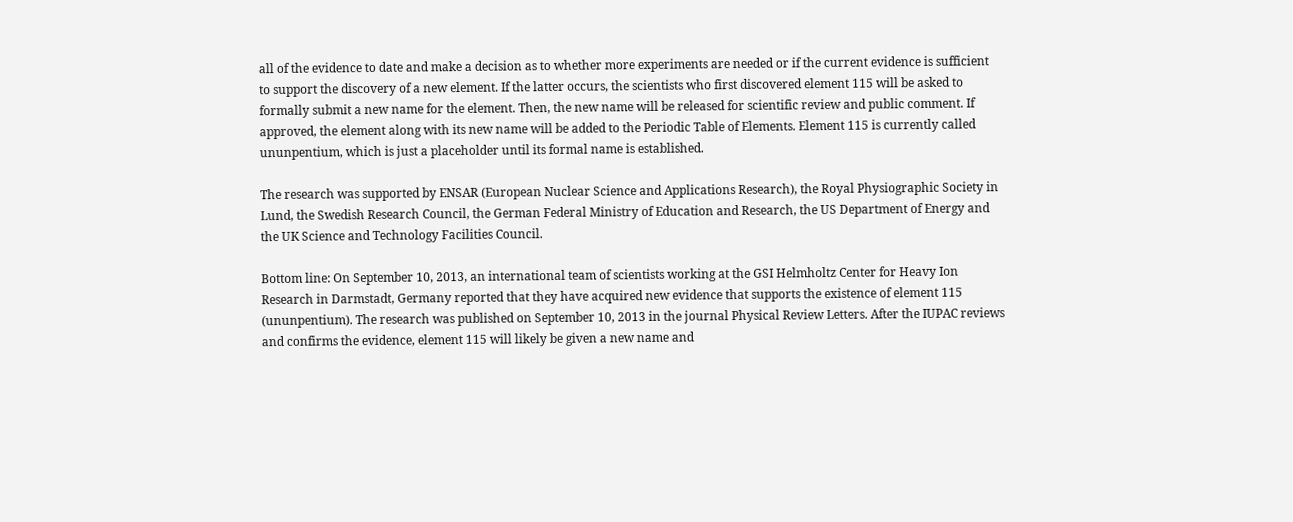all of the evidence to date and make a decision as to whether more experiments are needed or if the current evidence is sufficient to support the discovery of a new element. If the latter occurs, the scientists who first discovered element 115 will be asked to formally submit a new name for the element. Then, the new name will be released for scientific review and public comment. If approved, the element along with its new name will be added to the Periodic Table of Elements. Element 115 is currently called ununpentium, which is just a placeholder until its formal name is established.

The research was supported by ENSAR (European Nuclear Science and Applications Research), the Royal Physiographic Society in Lund, the Swedish Research Council, the German Federal Ministry of Education and Research, the US Department of Energy and the UK Science and Technology Facilities Council.

Bottom line: On September 10, 2013, an international team of scientists working at the GSI Helmholtz Center for Heavy Ion Research in Darmstadt, Germany reported that they have acquired new evidence that supports the existence of element 115 (ununpentium). The research was published on September 10, 2013 in the journal Physical Review Letters. After the IUPAC reviews and confirms the evidence, element 115 will likely be given a new name and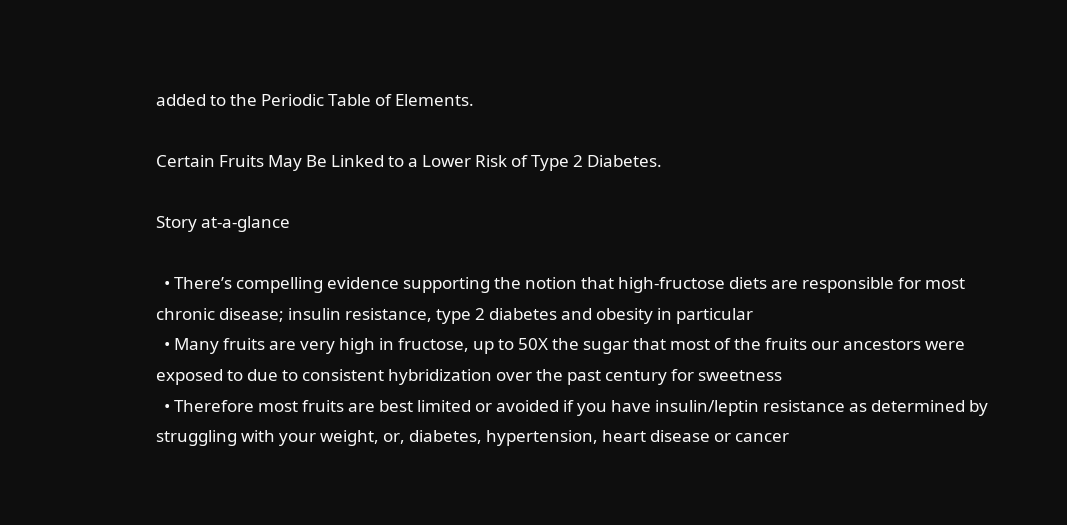added to the Periodic Table of Elements.

Certain Fruits May Be Linked to a Lower Risk of Type 2 Diabetes.

Story at-a-glance

  • There’s compelling evidence supporting the notion that high-fructose diets are responsible for most chronic disease; insulin resistance, type 2 diabetes and obesity in particular
  • Many fruits are very high in fructose, up to 50X the sugar that most of the fruits our ancestors were exposed to due to consistent hybridization over the past century for sweetness
  • Therefore most fruits are best limited or avoided if you have insulin/leptin resistance as determined by struggling with your weight, or, diabetes, hypertension, heart disease or cancer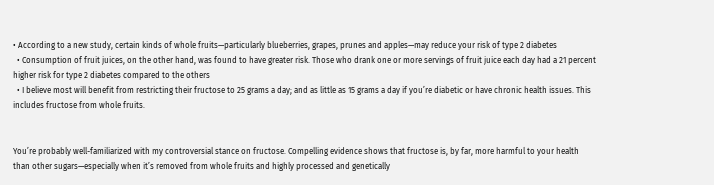• According to a new study, certain kinds of whole fruits—particularly blueberries, grapes, prunes and apples—may reduce your risk of type 2 diabetes
  • Consumption of fruit juices, on the other hand, was found to have greater risk. Those who drank one or more servings of fruit juice each day had a 21 percent higher risk for type 2 diabetes compared to the others
  • I believe most will benefit from restricting their fructose to 25 grams a day; and as little as 15 grams a day if you’re diabetic or have chronic health issues. This includes fructose from whole fruits.


You’re probably well-familiarized with my controversial stance on fructose. Compelling evidence shows that fructose is, by far, more harmful to your health than other sugars—especially when it’s removed from whole fruits and highly processed and genetically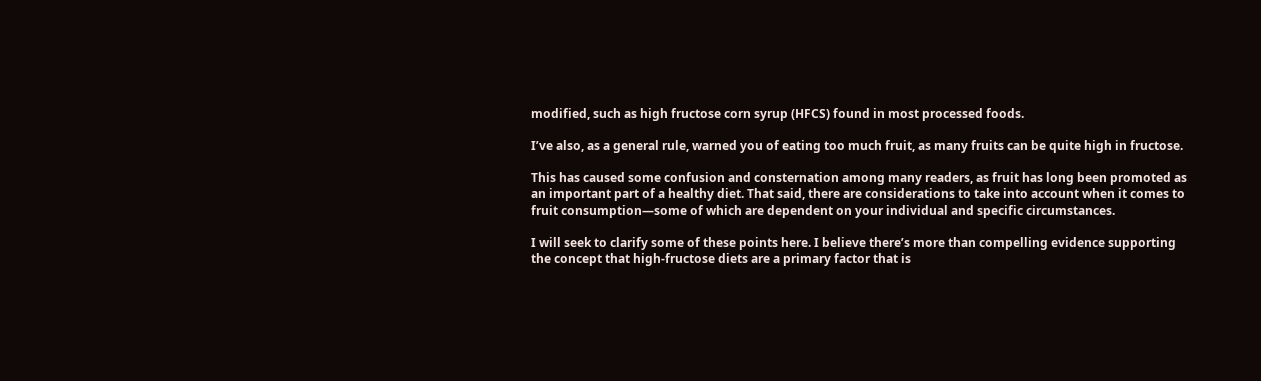modified, such as high fructose corn syrup (HFCS) found in most processed foods.

I’ve also, as a general rule, warned you of eating too much fruit, as many fruits can be quite high in fructose.

This has caused some confusion and consternation among many readers, as fruit has long been promoted as an important part of a healthy diet. That said, there are considerations to take into account when it comes to fruit consumption—some of which are dependent on your individual and specific circumstances.

I will seek to clarify some of these points here. I believe there’s more than compelling evidence supporting the concept that high-fructose diets are a primary factor that is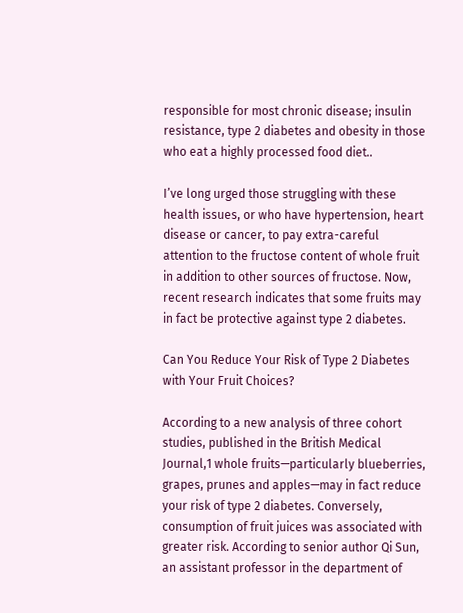responsible for most chronic disease; insulin resistance, type 2 diabetes and obesity in those who eat a highly processed food diet..

I’ve long urged those struggling with these health issues, or who have hypertension, heart disease or cancer, to pay extra-careful attention to the fructose content of whole fruit in addition to other sources of fructose. Now, recent research indicates that some fruits may in fact be protective against type 2 diabetes.

Can You Reduce Your Risk of Type 2 Diabetes with Your Fruit Choices?

According to a new analysis of three cohort studies, published in the British Medical Journal,1 whole fruits—particularly blueberries, grapes, prunes and apples—may in fact reduce your risk of type 2 diabetes. Conversely, consumption of fruit juices was associated with greater risk. According to senior author Qi Sun, an assistant professor in the department of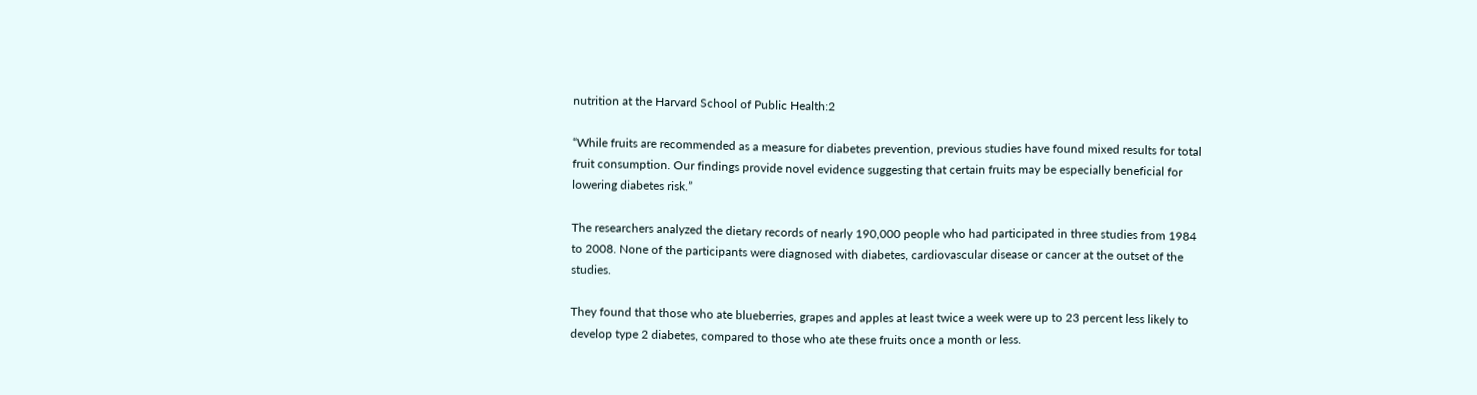nutrition at the Harvard School of Public Health:2

“While fruits are recommended as a measure for diabetes prevention, previous studies have found mixed results for total fruit consumption. Our findings provide novel evidence suggesting that certain fruits may be especially beneficial for lowering diabetes risk.”

The researchers analyzed the dietary records of nearly 190,000 people who had participated in three studies from 1984 to 2008. None of the participants were diagnosed with diabetes, cardiovascular disease or cancer at the outset of the studies.

They found that those who ate blueberries, grapes and apples at least twice a week were up to 23 percent less likely to develop type 2 diabetes, compared to those who ate these fruits once a month or less.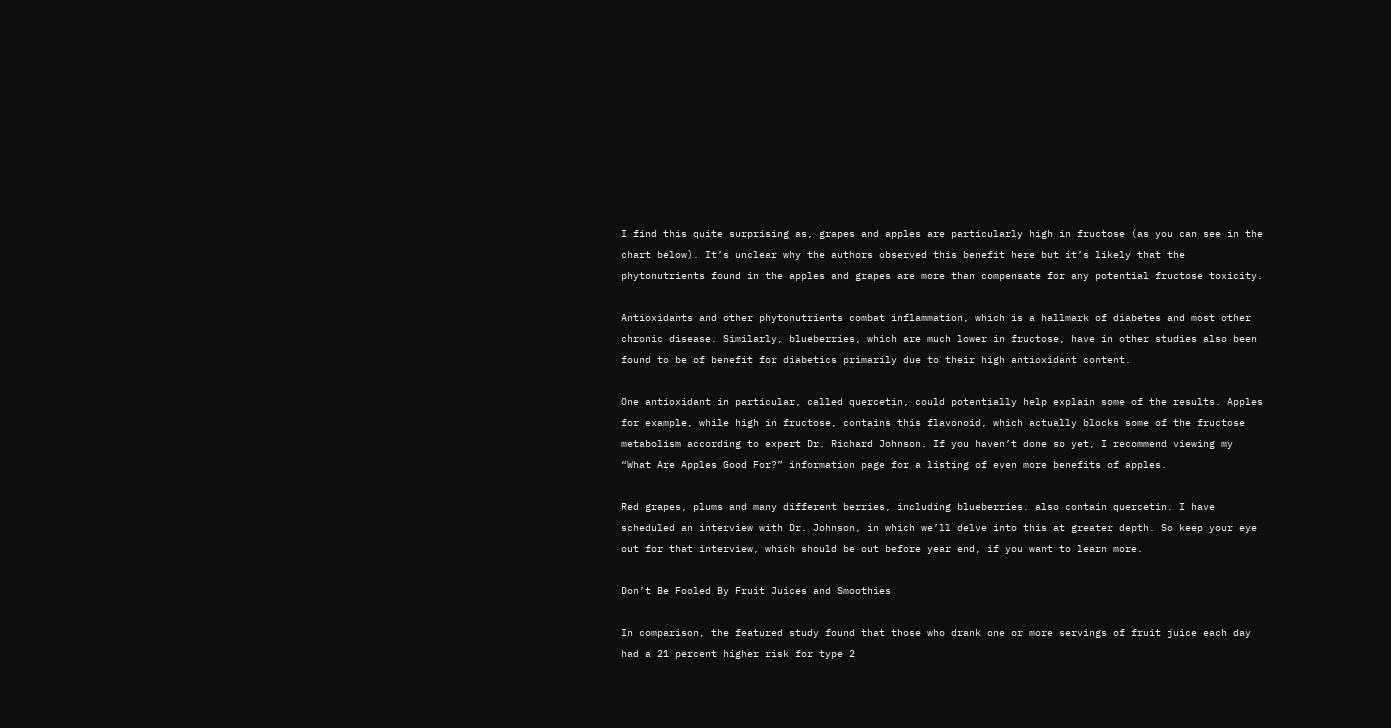I find this quite surprising as, grapes and apples are particularly high in fructose (as you can see in the chart below). It’s unclear why the authors observed this benefit here but it’s likely that the phytonutrients found in the apples and grapes are more than compensate for any potential fructose toxicity.

Antioxidants and other phytonutrients combat inflammation, which is a hallmark of diabetes and most other chronic disease. Similarly, blueberries, which are much lower in fructose, have in other studies also been found to be of benefit for diabetics primarily due to their high antioxidant content.

One antioxidant in particular, called quercetin, could potentially help explain some of the results. Apples for example, while high in fructose, contains this flavonoid, which actually blocks some of the fructose metabolism according to expert Dr. Richard Johnson. If you haven’t done so yet, I recommend viewing my “What Are Apples Good For?” information page for a listing of even more benefits of apples.

Red grapes, plums and many different berries, including blueberries. also contain quercetin. I have scheduled an interview with Dr. Johnson, in which we’ll delve into this at greater depth. So keep your eye out for that interview, which should be out before year end, if you want to learn more.

Don’t Be Fooled By Fruit Juices and Smoothies

In comparison, the featured study found that those who drank one or more servings of fruit juice each day had a 21 percent higher risk for type 2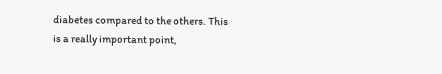diabetes compared to the others. This is a really important point,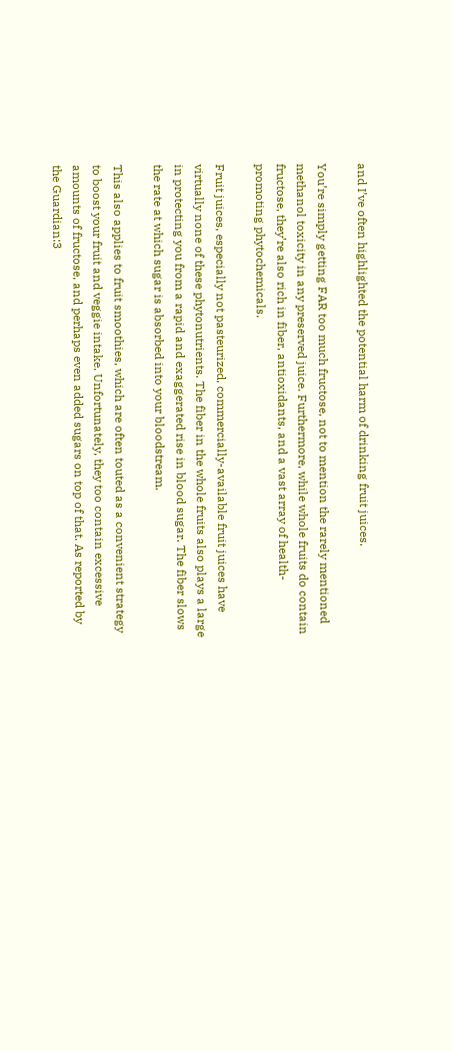and I’ve often highlighted the potential harm of drinking fruit juices.

You’re simply getting FAR too much fructose, not to mention the rarely mentioned methanol toxicity in any preserved juice. Furthermore, while whole fruits do contain fructose, they’re also rich in fiber, antioxidants, and a vast array of health-promoting phytochemicals.

Fruit juices, especially not pasteurized, commercially-available fruit juices have virtually none of these phytonutrients. The fiber in the whole fruits also plays a large in protecting you from a rapid and exaggerated rise in blood sugar. The fiber slows the rate at which sugar is absorbed into your bloodstream.

This also applies to fruit smoothies, which are often touted as a convenient strategy to boost your fruit and veggie intake. Unfortunately, they too contain excessive amounts of fructose, and perhaps even added sugars on top of that. As reported by the Guardian:3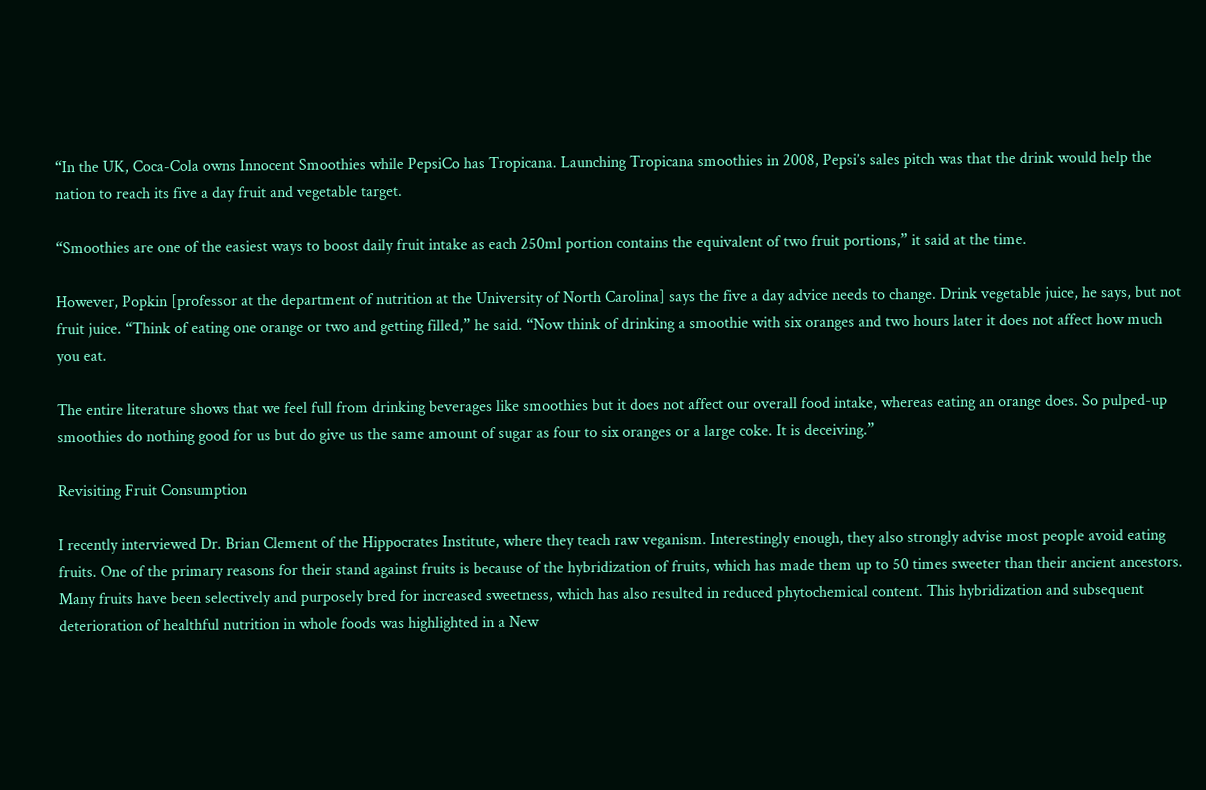“In the UK, Coca-Cola owns Innocent Smoothies while PepsiCo has Tropicana. Launching Tropicana smoothies in 2008, Pepsi’s sales pitch was that the drink would help the nation to reach its five a day fruit and vegetable target.

“Smoothies are one of the easiest ways to boost daily fruit intake as each 250ml portion contains the equivalent of two fruit portions,” it said at the time.

However, Popkin [professor at the department of nutrition at the University of North Carolina] says the five a day advice needs to change. Drink vegetable juice, he says, but not fruit juice. “Think of eating one orange or two and getting filled,” he said. “Now think of drinking a smoothie with six oranges and two hours later it does not affect how much you eat.

The entire literature shows that we feel full from drinking beverages like smoothies but it does not affect our overall food intake, whereas eating an orange does. So pulped-up smoothies do nothing good for us but do give us the same amount of sugar as four to six oranges or a large coke. It is deceiving.”

Revisiting Fruit Consumption

I recently interviewed Dr. Brian Clement of the Hippocrates Institute, where they teach raw veganism. Interestingly enough, they also strongly advise most people avoid eating fruits. One of the primary reasons for their stand against fruits is because of the hybridization of fruits, which has made them up to 50 times sweeter than their ancient ancestors. Many fruits have been selectively and purposely bred for increased sweetness, which has also resulted in reduced phytochemical content. This hybridization and subsequent deterioration of healthful nutrition in whole foods was highlighted in a New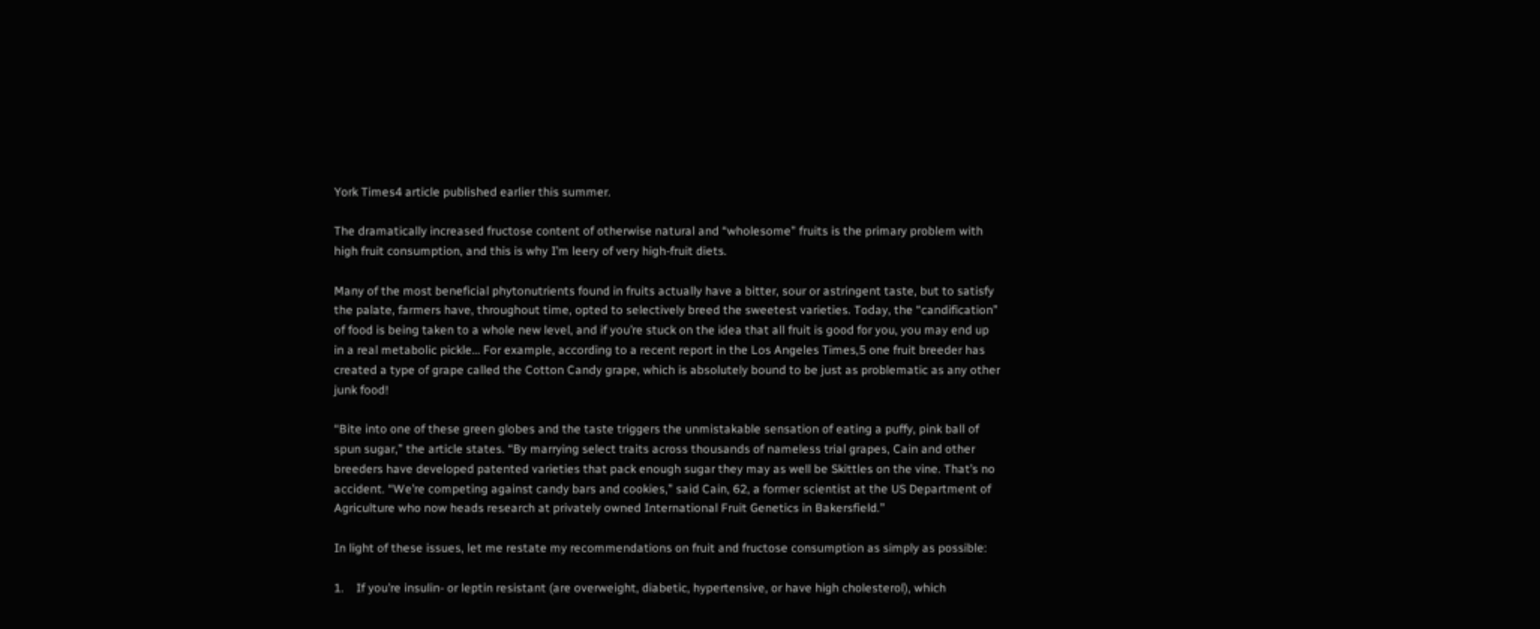York Times4 article published earlier this summer.

The dramatically increased fructose content of otherwise natural and “wholesome” fruits is the primary problem with high fruit consumption, and this is why I’m leery of very high-fruit diets.

Many of the most beneficial phytonutrients found in fruits actually have a bitter, sour or astringent taste, but to satisfy the palate, farmers have, throughout time, opted to selectively breed the sweetest varieties. Today, the “candification” of food is being taken to a whole new level, and if you’re stuck on the idea that all fruit is good for you, you may end up in a real metabolic pickle… For example, according to a recent report in the Los Angeles Times,5 one fruit breeder has created a type of grape called the Cotton Candy grape, which is absolutely bound to be just as problematic as any other junk food!

“Bite into one of these green globes and the taste triggers the unmistakable sensation of eating a puffy, pink ball of spun sugar,” the article states. “By marrying select traits across thousands of nameless trial grapes, Cain and other breeders have developed patented varieties that pack enough sugar they may as well be Skittles on the vine. That’s no accident. “We’re competing against candy bars and cookies,” said Cain, 62, a former scientist at the US Department of Agriculture who now heads research at privately owned International Fruit Genetics in Bakersfield.”

In light of these issues, let me restate my recommendations on fruit and fructose consumption as simply as possible:

1.    If you’re insulin- or leptin resistant (are overweight, diabetic, hypertensive, or have high cholesterol), which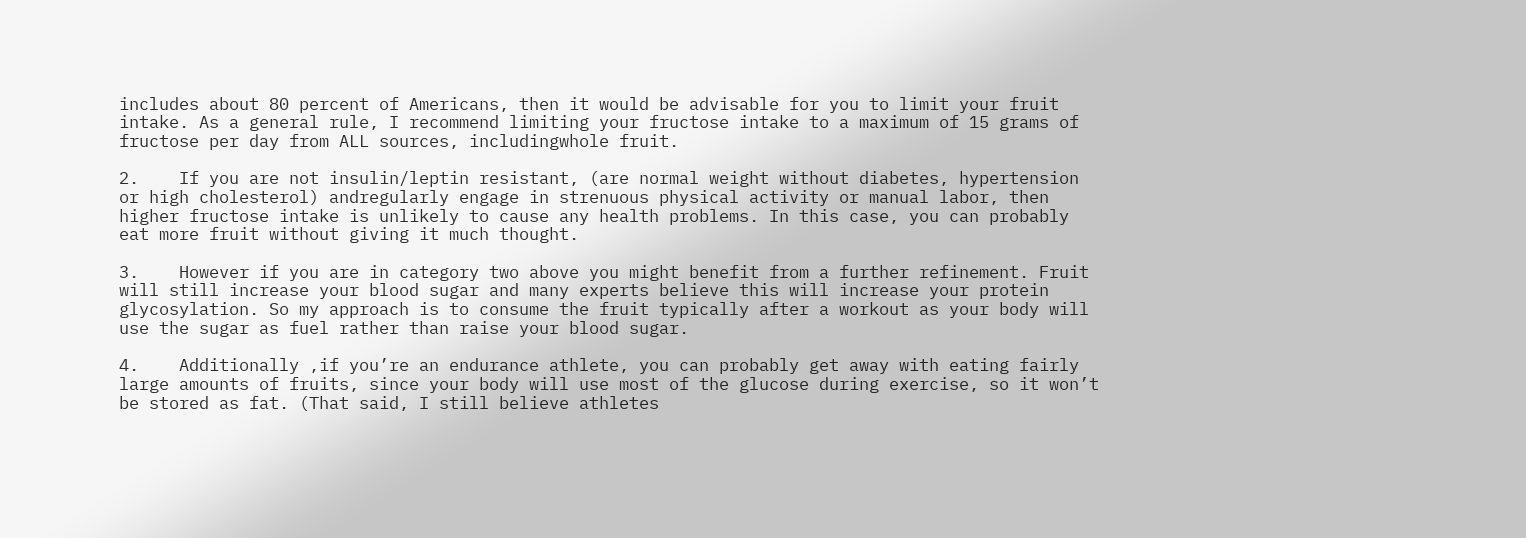includes about 80 percent of Americans, then it would be advisable for you to limit your fruit intake. As a general rule, I recommend limiting your fructose intake to a maximum of 15 grams of fructose per day from ALL sources, includingwhole fruit.

2.    If you are not insulin/leptin resistant, (are normal weight without diabetes, hypertension or high cholesterol) andregularly engage in strenuous physical activity or manual labor, then higher fructose intake is unlikely to cause any health problems. In this case, you can probably eat more fruit without giving it much thought.

3.    However if you are in category two above you might benefit from a further refinement. Fruit will still increase your blood sugar and many experts believe this will increase your protein glycosylation. So my approach is to consume the fruit typically after a workout as your body will use the sugar as fuel rather than raise your blood sugar.

4.    Additionally ,if you’re an endurance athlete, you can probably get away with eating fairly large amounts of fruits, since your body will use most of the glucose during exercise, so it won’t be stored as fat. (That said, I still believe athletes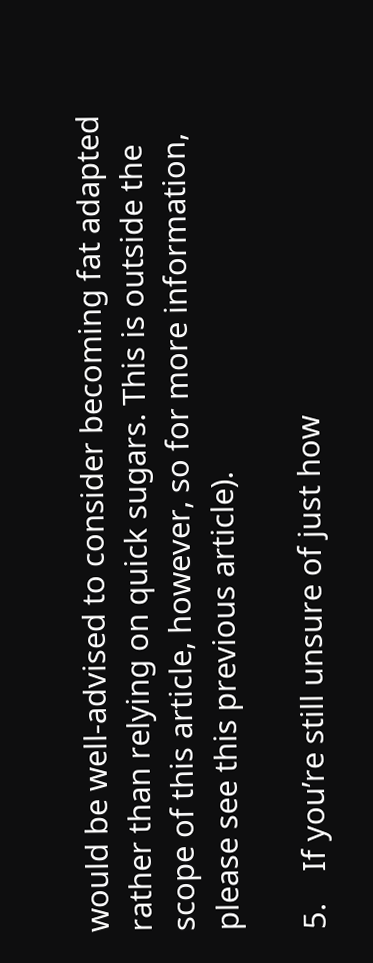would be well-advised to consider becoming fat adapted rather than relying on quick sugars. This is outside the scope of this article, however, so for more information, please see this previous article).

5.    If you’re still unsure of just how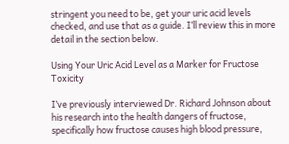stringent you need to be, get your uric acid levels checked, and use that as a guide. I’ll review this in more detail in the section below.

Using Your Uric Acid Level as a Marker for Fructose Toxicity

I’ve previously interviewed Dr. Richard Johnson about his research into the health dangers of fructose, specifically how fructose causes high blood pressure,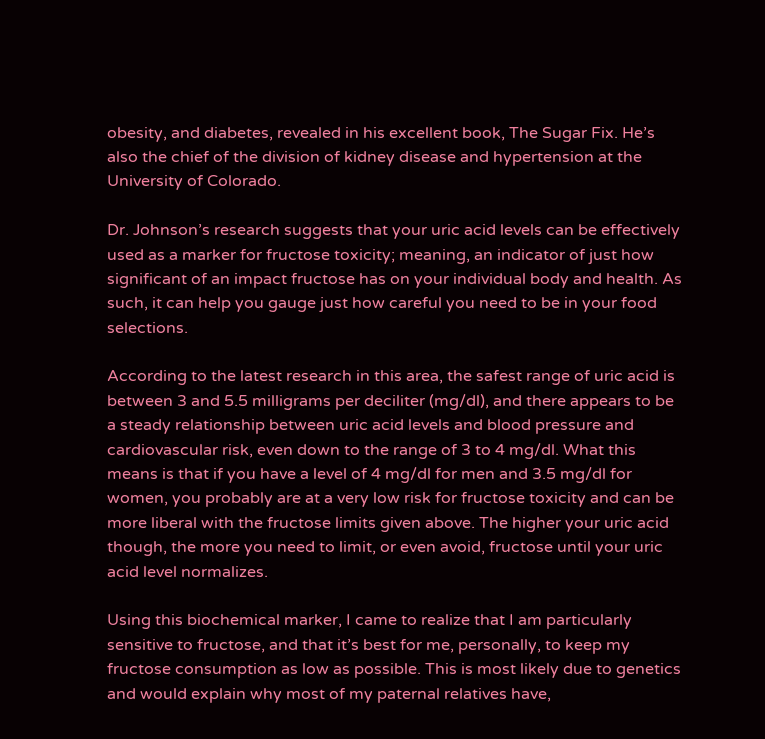obesity, and diabetes, revealed in his excellent book, The Sugar Fix. He’s also the chief of the division of kidney disease and hypertension at the University of Colorado.

Dr. Johnson’s research suggests that your uric acid levels can be effectively used as a marker for fructose toxicity; meaning, an indicator of just how significant of an impact fructose has on your individual body and health. As such, it can help you gauge just how careful you need to be in your food selections.

According to the latest research in this area, the safest range of uric acid is between 3 and 5.5 milligrams per deciliter (mg/dl), and there appears to be a steady relationship between uric acid levels and blood pressure and cardiovascular risk, even down to the range of 3 to 4 mg/dl. What this means is that if you have a level of 4 mg/dl for men and 3.5 mg/dl for women, you probably are at a very low risk for fructose toxicity and can be more liberal with the fructose limits given above. The higher your uric acid though, the more you need to limit, or even avoid, fructose until your uric acid level normalizes.

Using this biochemical marker, I came to realize that I am particularly sensitive to fructose, and that it’s best for me, personally, to keep my fructose consumption as low as possible. This is most likely due to genetics and would explain why most of my paternal relatives have,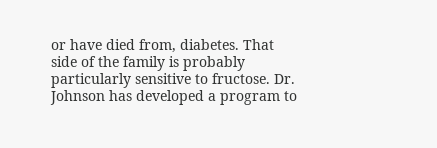or have died from, diabetes. That side of the family is probably particularly sensitive to fructose. Dr. Johnson has developed a program to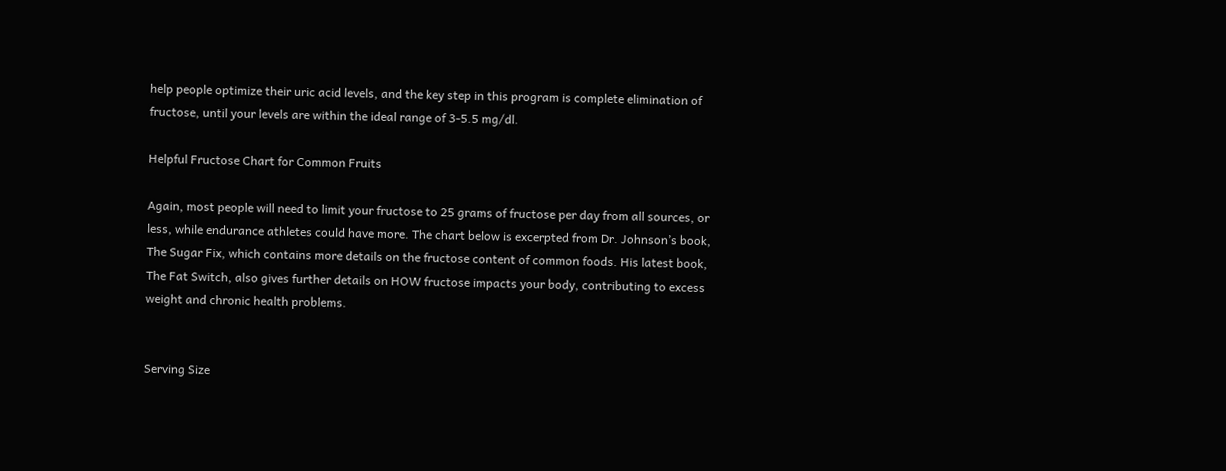help people optimize their uric acid levels, and the key step in this program is complete elimination of fructose, until your levels are within the ideal range of 3-5.5 mg/dl.

Helpful Fructose Chart for Common Fruits

Again, most people will need to limit your fructose to 25 grams of fructose per day from all sources, or less, while endurance athletes could have more. The chart below is excerpted from Dr. Johnson’s book, The Sugar Fix, which contains more details on the fructose content of common foods. His latest book, The Fat Switch, also gives further details on HOW fructose impacts your body, contributing to excess weight and chronic health problems.


Serving Size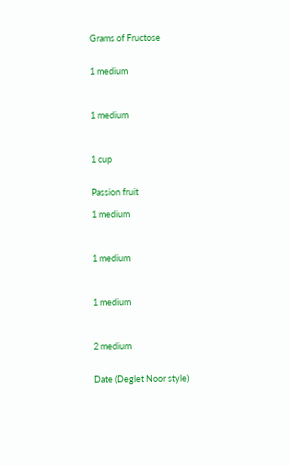Grams of Fructose


1 medium



1 medium



1 cup


Passion fruit

1 medium



1 medium



1 medium



2 medium


Date (Deglet Noor style)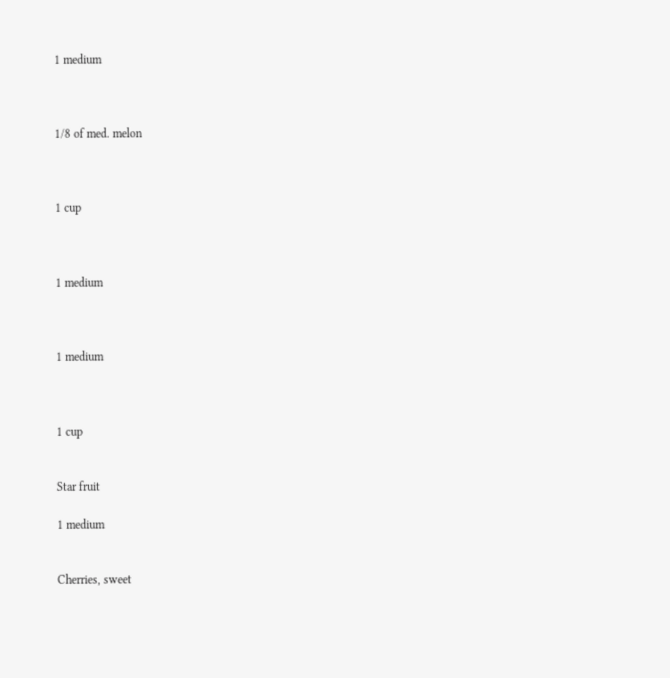1 medium



1/8 of med. melon



1 cup



1 medium



1 medium



1 cup


Star fruit

1 medium


Cherries, sweet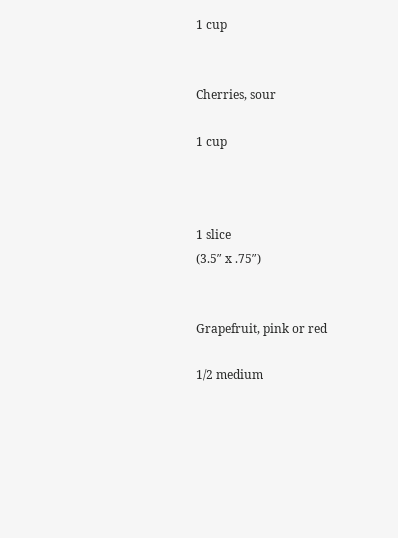1 cup


Cherries, sour

1 cup



1 slice
(3.5″ x .75″)


Grapefruit, pink or red

1/2 medium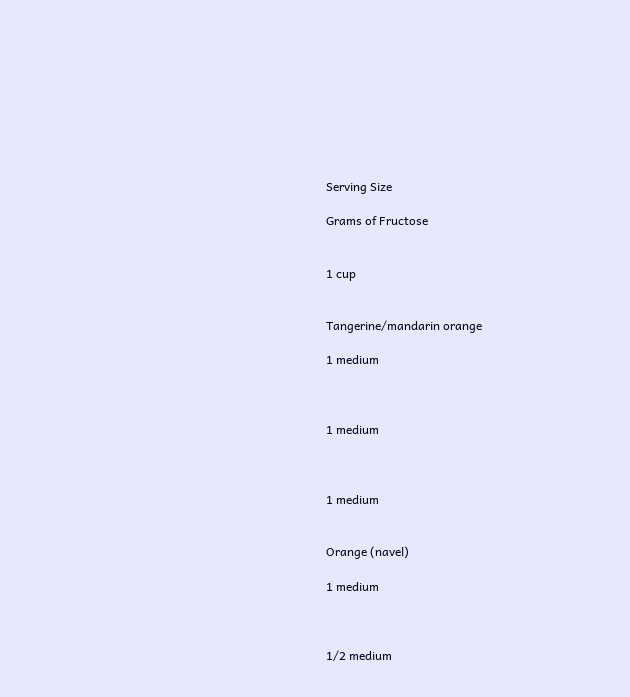Serving Size

Grams of Fructose


1 cup


Tangerine/mandarin orange

1 medium



1 medium



1 medium


Orange (navel)

1 medium



1/2 medium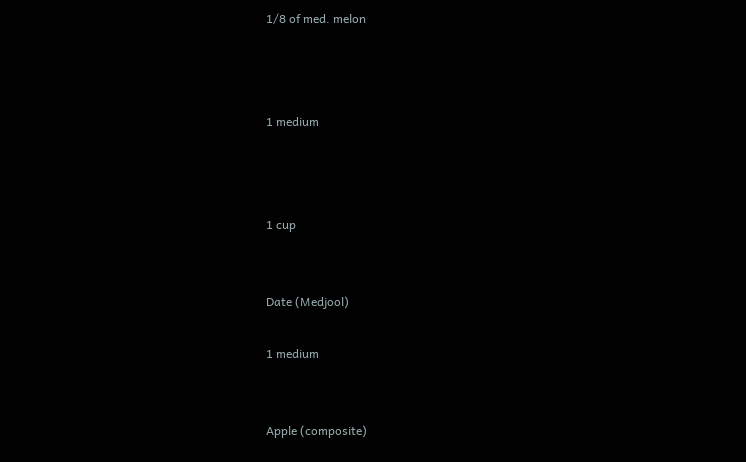1/8 of med. melon



1 medium



1 cup


Date (Medjool)

1 medium


Apple (composite)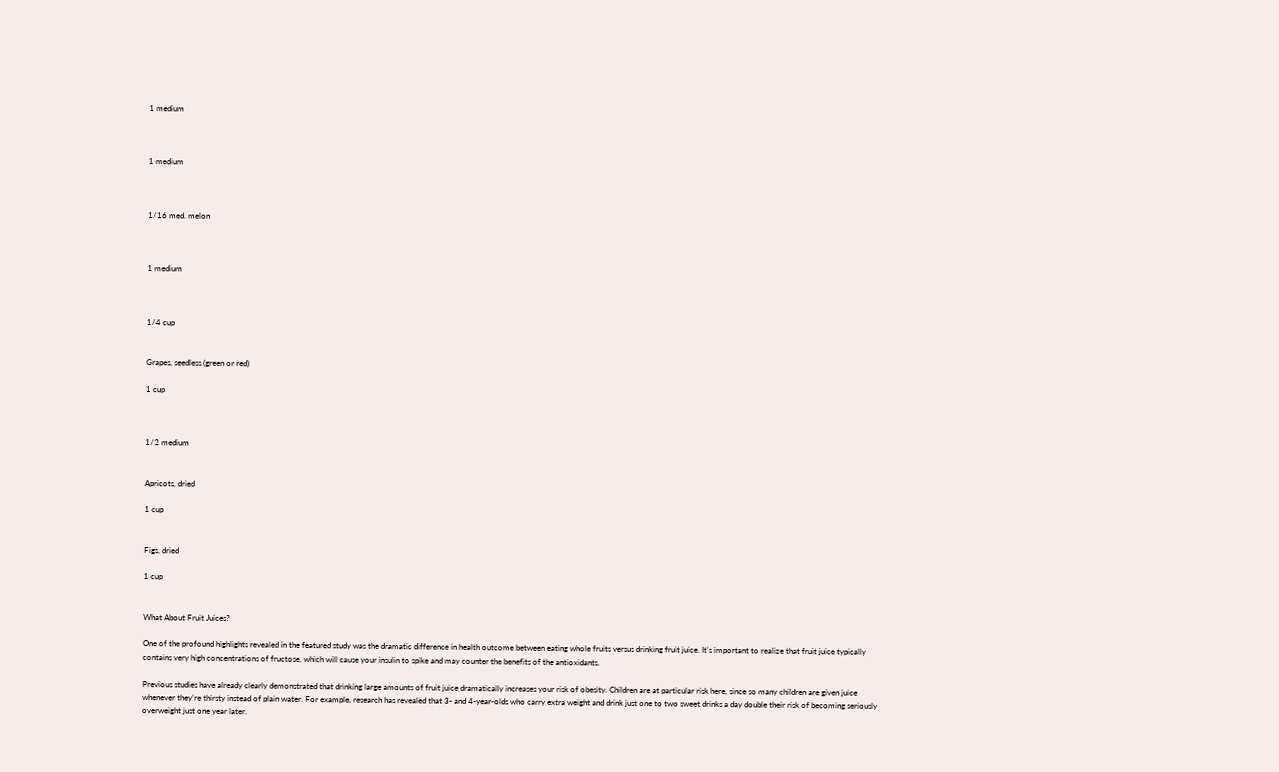1 medium



1 medium



1/16 med. melon



1 medium



1/4 cup


Grapes, seedless (green or red)

1 cup



1/2 medium


Apricots, dried

1 cup


Figs, dried

1 cup


What About Fruit Juices?

One of the profound highlights revealed in the featured study was the dramatic difference in health outcome between eating whole fruits versus drinking fruit juice. It’s important to realize that fruit juice typically contains very high concentrations of fructose, which will cause your insulin to spike and may counter the benefits of the antioxidants.

Previous studies have already clearly demonstrated that drinking large amounts of fruit juice dramatically increases your risk of obesity. Children are at particular risk here, since so many children are given juice whenever they’re thirsty instead of plain water. For example, research has revealed that 3- and 4-year-olds who carry extra weight and drink just one to two sweet drinks a day double their risk of becoming seriously overweight just one year later.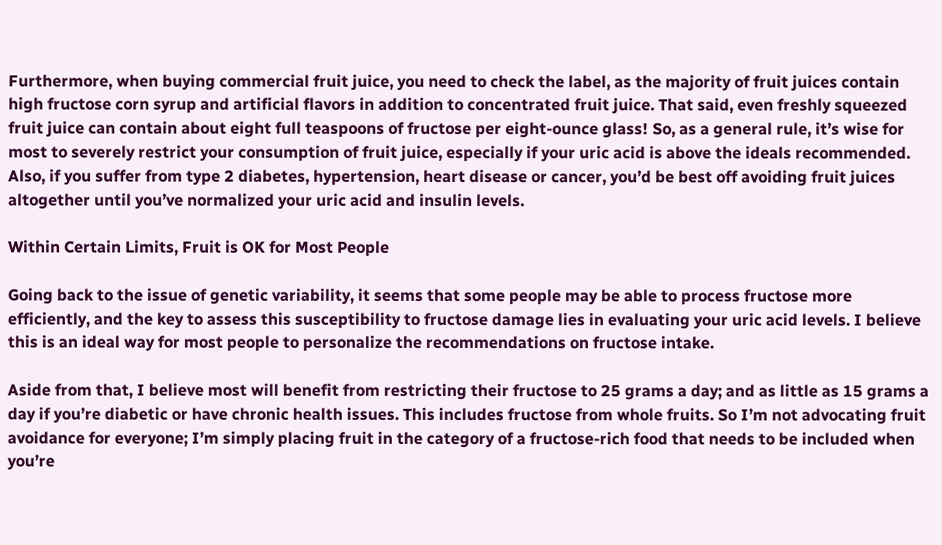Furthermore, when buying commercial fruit juice, you need to check the label, as the majority of fruit juices contain high fructose corn syrup and artificial flavors in addition to concentrated fruit juice. That said, even freshly squeezed fruit juice can contain about eight full teaspoons of fructose per eight-ounce glass! So, as a general rule, it’s wise for most to severely restrict your consumption of fruit juice, especially if your uric acid is above the ideals recommended. Also, if you suffer from type 2 diabetes, hypertension, heart disease or cancer, you’d be best off avoiding fruit juices altogether until you’ve normalized your uric acid and insulin levels.

Within Certain Limits, Fruit is OK for Most People

Going back to the issue of genetic variability, it seems that some people may be able to process fructose more efficiently, and the key to assess this susceptibility to fructose damage lies in evaluating your uric acid levels. I believe this is an ideal way for most people to personalize the recommendations on fructose intake.

Aside from that, I believe most will benefit from restricting their fructose to 25 grams a day; and as little as 15 grams a day if you’re diabetic or have chronic health issues. This includes fructose from whole fruits. So I’m not advocating fruit avoidance for everyone; I’m simply placing fruit in the category of a fructose-rich food that needs to be included when you’re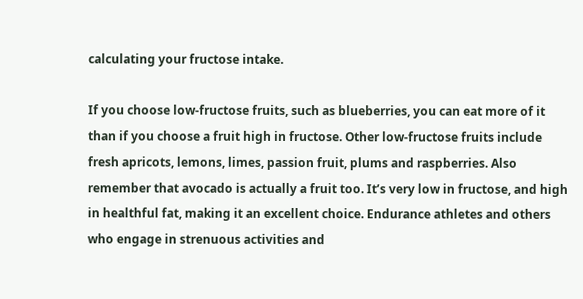calculating your fructose intake.

If you choose low-fructose fruits, such as blueberries, you can eat more of it than if you choose a fruit high in fructose. Other low-fructose fruits include fresh apricots, lemons, limes, passion fruit, plums and raspberries. Also remember that avocado is actually a fruit too. It’s very low in fructose, and high in healthful fat, making it an excellent choice. Endurance athletes and others who engage in strenuous activities and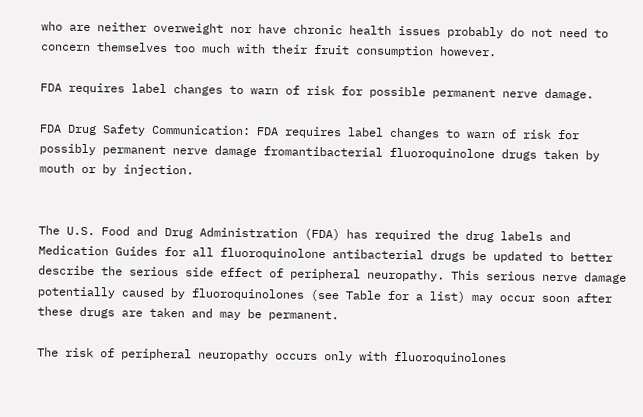who are neither overweight nor have chronic health issues probably do not need to concern themselves too much with their fruit consumption however.

FDA requires label changes to warn of risk for possible permanent nerve damage.

FDA Drug Safety Communication: FDA requires label changes to warn of risk for possibly permanent nerve damage fromantibacterial fluoroquinolone drugs taken by mouth or by injection.


The U.S. Food and Drug Administration (FDA) has required the drug labels and Medication Guides for all fluoroquinolone antibacterial drugs be updated to better describe the serious side effect of peripheral neuropathy. This serious nerve damage potentially caused by fluoroquinolones (see Table for a list) may occur soon after these drugs are taken and may be permanent.

The risk of peripheral neuropathy occurs only with fluoroquinolones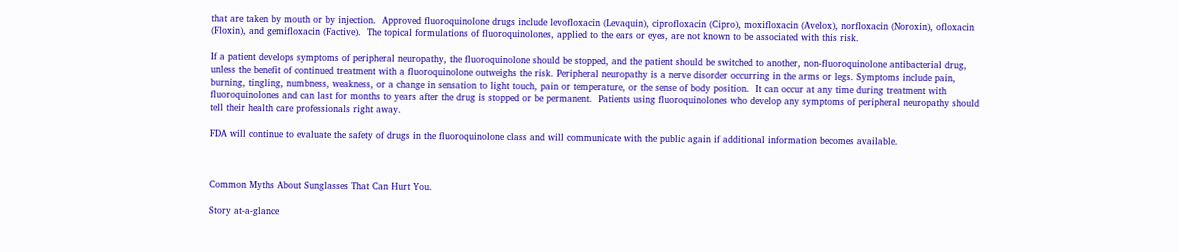that are taken by mouth or by injection.  Approved fluoroquinolone drugs include levofloxacin (Levaquin), ciprofloxacin (Cipro), moxifloxacin (Avelox), norfloxacin (Noroxin), ofloxacin (Floxin), and gemifloxacin (Factive).  The topical formulations of fluoroquinolones, applied to the ears or eyes, are not known to be associated with this risk.

If a patient develops symptoms of peripheral neuropathy, the fluoroquinolone should be stopped, and the patient should be switched to another, non-fluoroquinolone antibacterial drug, unless the benefit of continued treatment with a fluoroquinolone outweighs the risk. Peripheral neuropathy is a nerve disorder occurring in the arms or legs. Symptoms include pain, burning, tingling, numbness, weakness, or a change in sensation to light touch, pain or temperature, or the sense of body position.  It can occur at any time during treatment with fluoroquinolones and can last for months to years after the drug is stopped or be permanent.  Patients using fluoroquinolones who develop any symptoms of peripheral neuropathy should tell their health care professionals right away.

FDA will continue to evaluate the safety of drugs in the fluoroquinolone class and will communicate with the public again if additional information becomes available.



Common Myths About Sunglasses That Can Hurt You.

Story at-a-glance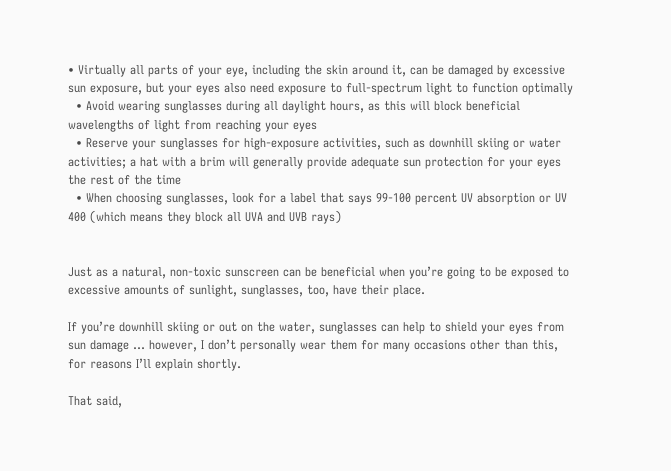• Virtually all parts of your eye, including the skin around it, can be damaged by excessive sun exposure, but your eyes also need exposure to full-spectrum light to function optimally
  • Avoid wearing sunglasses during all daylight hours, as this will block beneficial wavelengths of light from reaching your eyes
  • Reserve your sunglasses for high-exposure activities, such as downhill skiing or water activities; a hat with a brim will generally provide adequate sun protection for your eyes the rest of the time
  • When choosing sunglasses, look for a label that says 99-100 percent UV absorption or UV 400 (which means they block all UVA and UVB rays)


Just as a natural, non-toxic sunscreen can be beneficial when you’re going to be exposed to excessive amounts of sunlight, sunglasses, too, have their place.

If you’re downhill skiing or out on the water, sunglasses can help to shield your eyes from sun damage … however, I don’t personally wear them for many occasions other than this, for reasons I’ll explain shortly.

That said,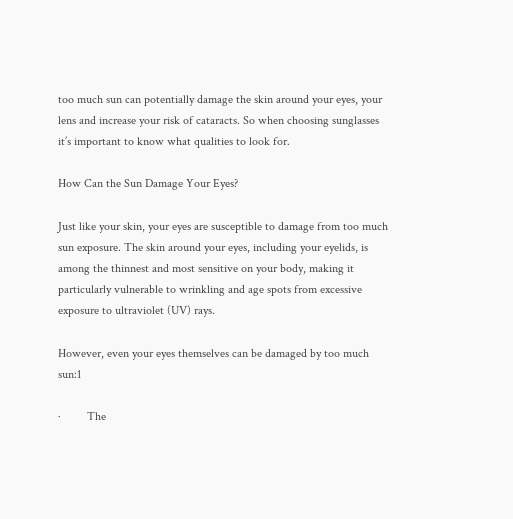too much sun can potentially damage the skin around your eyes, your lens and increase your risk of cataracts. So when choosing sunglasses it’s important to know what qualities to look for.

How Can the Sun Damage Your Eyes?

Just like your skin, your eyes are susceptible to damage from too much sun exposure. The skin around your eyes, including your eyelids, is among the thinnest and most sensitive on your body, making it particularly vulnerable to wrinkling and age spots from excessive exposure to ultraviolet (UV) rays.

However, even your eyes themselves can be damaged by too much sun:1

·         The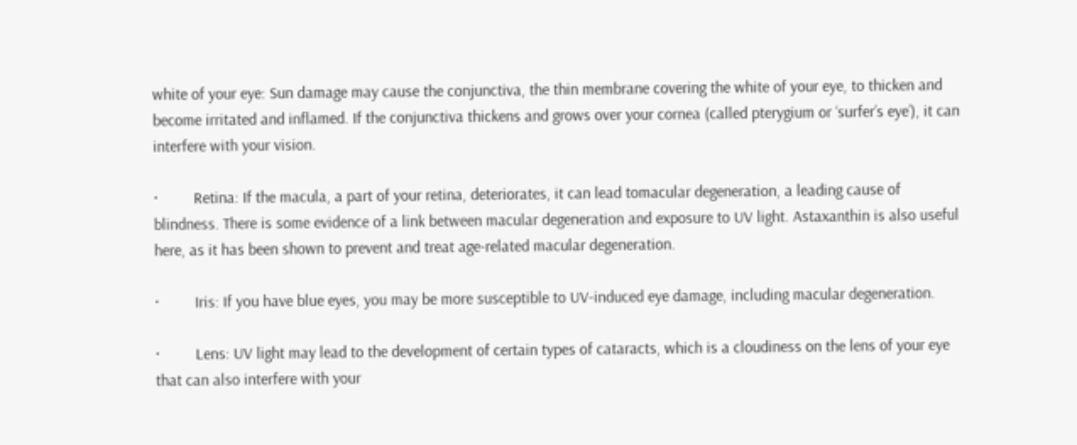white of your eye: Sun damage may cause the conjunctiva, the thin membrane covering the white of your eye, to thicken and become irritated and inflamed. If the conjunctiva thickens and grows over your cornea (called pterygium or ‘surfer’s eye’), it can interfere with your vision.

·         Retina: If the macula, a part of your retina, deteriorates, it can lead tomacular degeneration, a leading cause of blindness. There is some evidence of a link between macular degeneration and exposure to UV light. Astaxanthin is also useful here, as it has been shown to prevent and treat age-related macular degeneration.

·         Iris: If you have blue eyes, you may be more susceptible to UV-induced eye damage, including macular degeneration.

·         Lens: UV light may lead to the development of certain types of cataracts, which is a cloudiness on the lens of your eye that can also interfere with your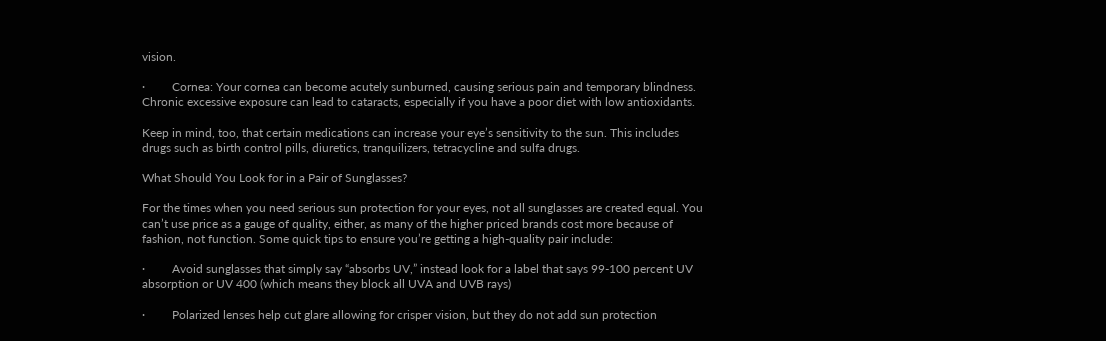vision.

·         Cornea: Your cornea can become acutely sunburned, causing serious pain and temporary blindness. Chronic excessive exposure can lead to cataracts, especially if you have a poor diet with low antioxidants.

Keep in mind, too, that certain medications can increase your eye’s sensitivity to the sun. This includes drugs such as birth control pills, diuretics, tranquilizers, tetracycline and sulfa drugs.

What Should You Look for in a Pair of Sunglasses?

For the times when you need serious sun protection for your eyes, not all sunglasses are created equal. You can’t use price as a gauge of quality, either, as many of the higher priced brands cost more because of fashion, not function. Some quick tips to ensure you’re getting a high-quality pair include:

·         Avoid sunglasses that simply say “absorbs UV,” instead look for a label that says 99-100 percent UV absorption or UV 400 (which means they block all UVA and UVB rays)

·         Polarized lenses help cut glare allowing for crisper vision, but they do not add sun protection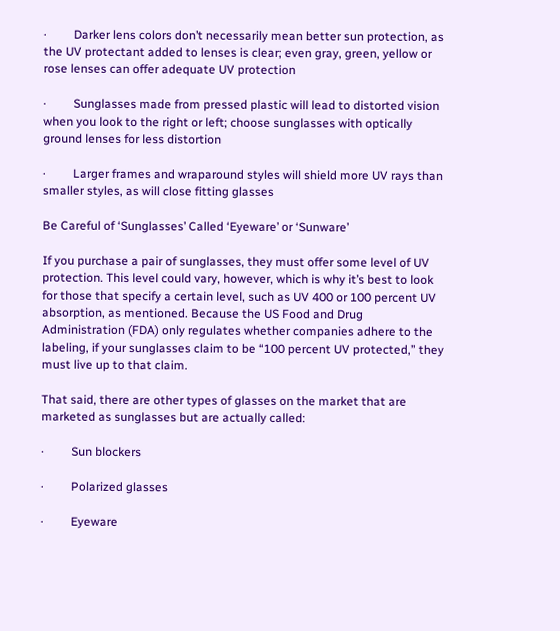·         Darker lens colors don’t necessarily mean better sun protection, as the UV protectant added to lenses is clear; even gray, green, yellow or rose lenses can offer adequate UV protection

·         Sunglasses made from pressed plastic will lead to distorted vision when you look to the right or left; choose sunglasses with optically ground lenses for less distortion

·         Larger frames and wraparound styles will shield more UV rays than smaller styles, as will close fitting glasses

Be Careful of ‘Sunglasses’ Called ‘Eyeware’ or ‘Sunware’

If you purchase a pair of sunglasses, they must offer some level of UV protection. This level could vary, however, which is why it’s best to look for those that specify a certain level, such as UV 400 or 100 percent UV absorption, as mentioned. Because the US Food and Drug Administration (FDA) only regulates whether companies adhere to the labeling, if your sunglasses claim to be “100 percent UV protected,” they must live up to that claim.

That said, there are other types of glasses on the market that are marketed as sunglasses but are actually called:

·         Sun blockers

·         Polarized glasses

·         Eyeware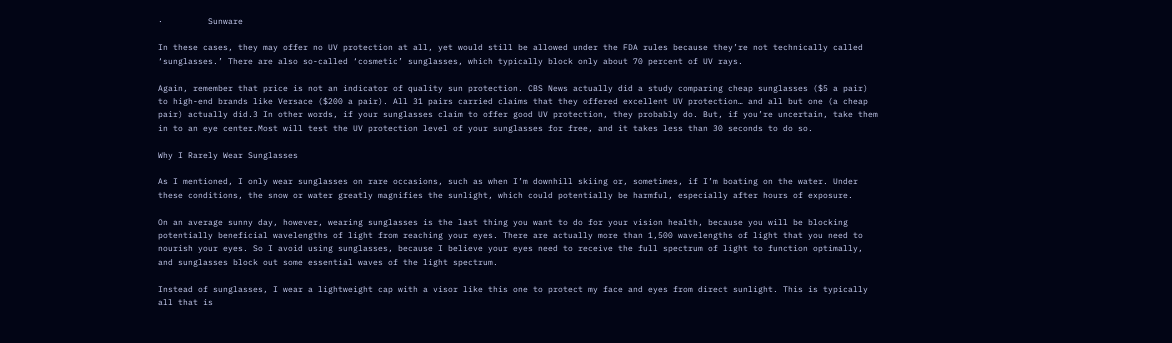·         Sunware

In these cases, they may offer no UV protection at all, yet would still be allowed under the FDA rules because they’re not technically called ‘sunglasses.’ There are also so-called ‘cosmetic’ sunglasses, which typically block only about 70 percent of UV rays.

Again, remember that price is not an indicator of quality sun protection. CBS News actually did a study comparing cheap sunglasses ($5 a pair) to high-end brands like Versace ($200 a pair). All 31 pairs carried claims that they offered excellent UV protection… and all but one (a cheap pair) actually did.3 In other words, if your sunglasses claim to offer good UV protection, they probably do. But, if you’re uncertain, take them in to an eye center.Most will test the UV protection level of your sunglasses for free, and it takes less than 30 seconds to do so.

Why I Rarely Wear Sunglasses

As I mentioned, I only wear sunglasses on rare occasions, such as when I’m downhill skiing or, sometimes, if I’m boating on the water. Under these conditions, the snow or water greatly magnifies the sunlight, which could potentially be harmful, especially after hours of exposure.

On an average sunny day, however, wearing sunglasses is the last thing you want to do for your vision health, because you will be blocking potentially beneficial wavelengths of light from reaching your eyes. There are actually more than 1,500 wavelengths of light that you need to nourish your eyes. So I avoid using sunglasses, because I believe your eyes need to receive the full spectrum of light to function optimally, and sunglasses block out some essential waves of the light spectrum.

Instead of sunglasses, I wear a lightweight cap with a visor like this one to protect my face and eyes from direct sunlight. This is typically all that is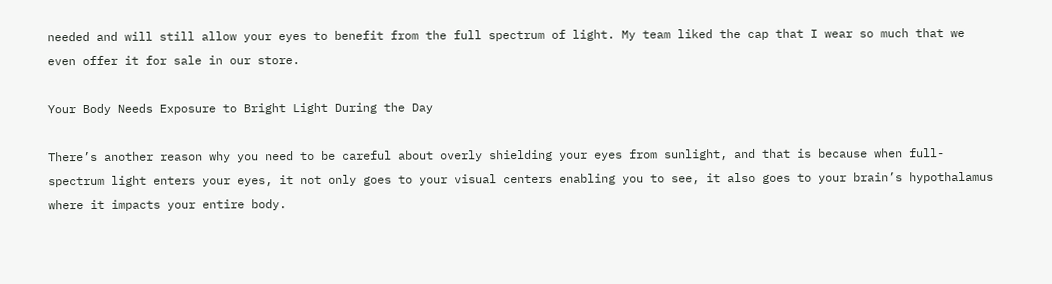needed and will still allow your eyes to benefit from the full spectrum of light. My team liked the cap that I wear so much that we even offer it for sale in our store.

Your Body Needs Exposure to Bright Light During the Day

There’s another reason why you need to be careful about overly shielding your eyes from sunlight, and that is because when full-spectrum light enters your eyes, it not only goes to your visual centers enabling you to see, it also goes to your brain’s hypothalamus where it impacts your entire body.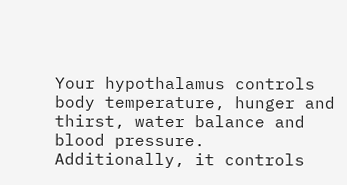Your hypothalamus controls body temperature, hunger and thirst, water balance and blood pressure. Additionally, it controls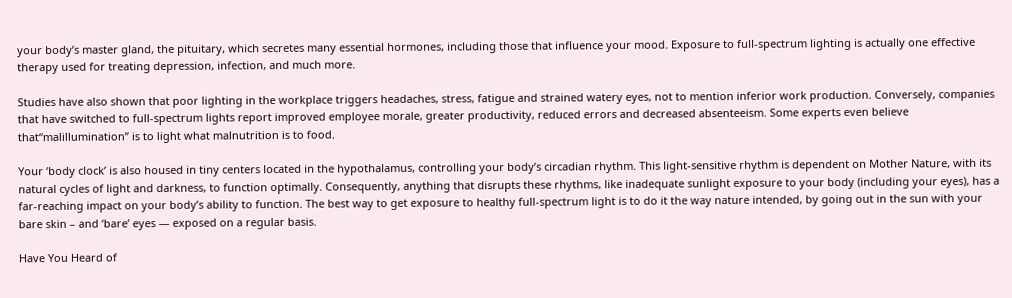your body’s master gland, the pituitary, which secretes many essential hormones, including those that influence your mood. Exposure to full-spectrum lighting is actually one effective therapy used for treating depression, infection, and much more.

Studies have also shown that poor lighting in the workplace triggers headaches, stress, fatigue and strained watery eyes, not to mention inferior work production. Conversely, companies that have switched to full-spectrum lights report improved employee morale, greater productivity, reduced errors and decreased absenteeism. Some experts even believe that“malillumination” is to light what malnutrition is to food.

Your ‘body clock’ is also housed in tiny centers located in the hypothalamus, controlling your body’s circadian rhythm. This light-sensitive rhythm is dependent on Mother Nature, with its natural cycles of light and darkness, to function optimally. Consequently, anything that disrupts these rhythms, like inadequate sunlight exposure to your body (including your eyes), has a far-reaching impact on your body’s ability to function. The best way to get exposure to healthy full-spectrum light is to do it the way nature intended, by going out in the sun with your bare skin – and ‘bare’ eyes — exposed on a regular basis.

Have You Heard of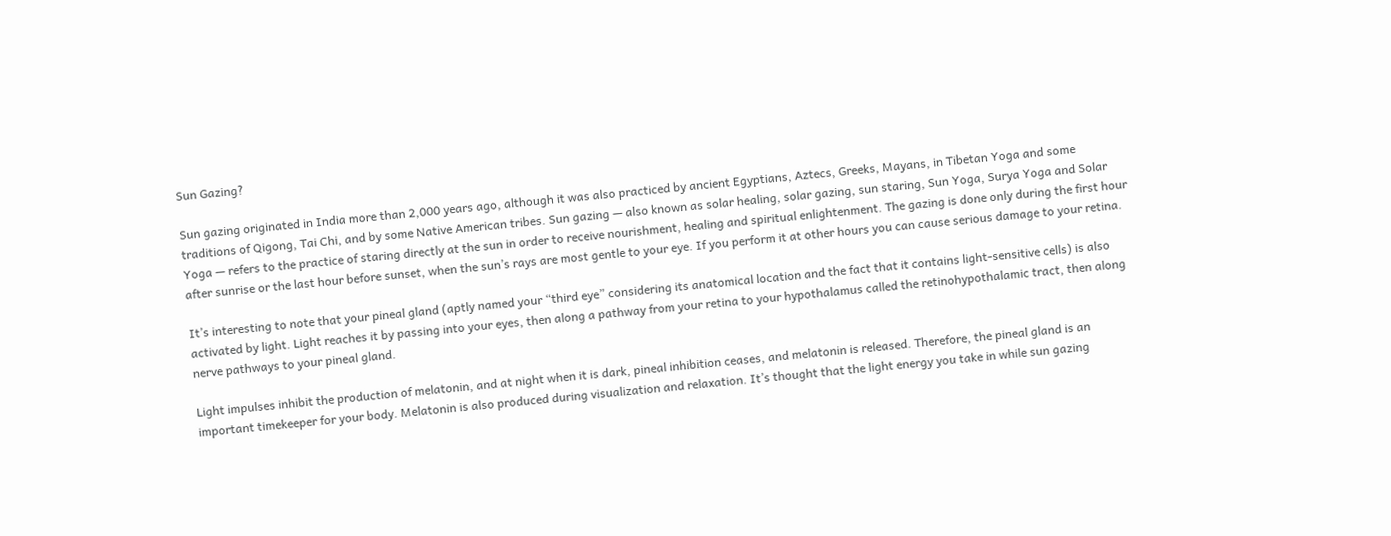Sun Gazing?

Sun gazing originated in India more than 2,000 years ago, although it was also practiced by ancient Egyptians, Aztecs, Greeks, Mayans, in Tibetan Yoga and some traditions of Qigong, Tai Chi, and by some Native American tribes. Sun gazing — also known as solar healing, solar gazing, sun staring, Sun Yoga, Surya Yoga and Solar Yoga — refers to the practice of staring directly at the sun in order to receive nourishment, healing and spiritual enlightenment. The gazing is done only during the first hour after sunrise or the last hour before sunset, when the sun’s rays are most gentle to your eye. If you perform it at other hours you can cause serious damage to your retina.

It’s interesting to note that your pineal gland (aptly named your “third eye” considering its anatomical location and the fact that it contains light-sensitive cells) is also activated by light. Light reaches it by passing into your eyes, then along a pathway from your retina to your hypothalamus called the retinohypothalamic tract, then along nerve pathways to your pineal gland.

Light impulses inhibit the production of melatonin, and at night when it is dark, pineal inhibition ceases, and melatonin is released. Therefore, the pineal gland is an important timekeeper for your body. Melatonin is also produced during visualization and relaxation. It’s thought that the light energy you take in while sun gazing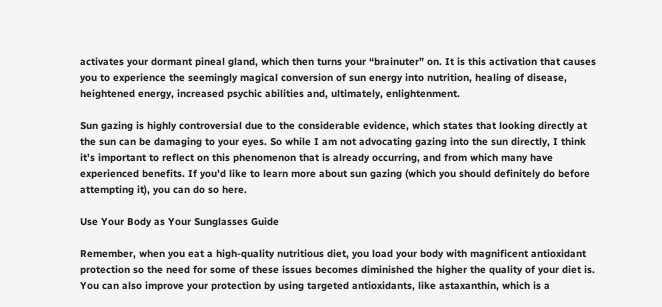activates your dormant pineal gland, which then turns your “brainuter” on. It is this activation that causes you to experience the seemingly magical conversion of sun energy into nutrition, healing of disease, heightened energy, increased psychic abilities and, ultimately, enlightenment.

Sun gazing is highly controversial due to the considerable evidence, which states that looking directly at the sun can be damaging to your eyes. So while I am not advocating gazing into the sun directly, I think it’s important to reflect on this phenomenon that is already occurring, and from which many have experienced benefits. If you’d like to learn more about sun gazing (which you should definitely do before attempting it), you can do so here.

Use Your Body as Your Sunglasses Guide

Remember, when you eat a high-quality nutritious diet, you load your body with magnificent antioxidant protection so the need for some of these issues becomes diminished the higher the quality of your diet is. You can also improve your protection by using targeted antioxidants, like astaxanthin, which is a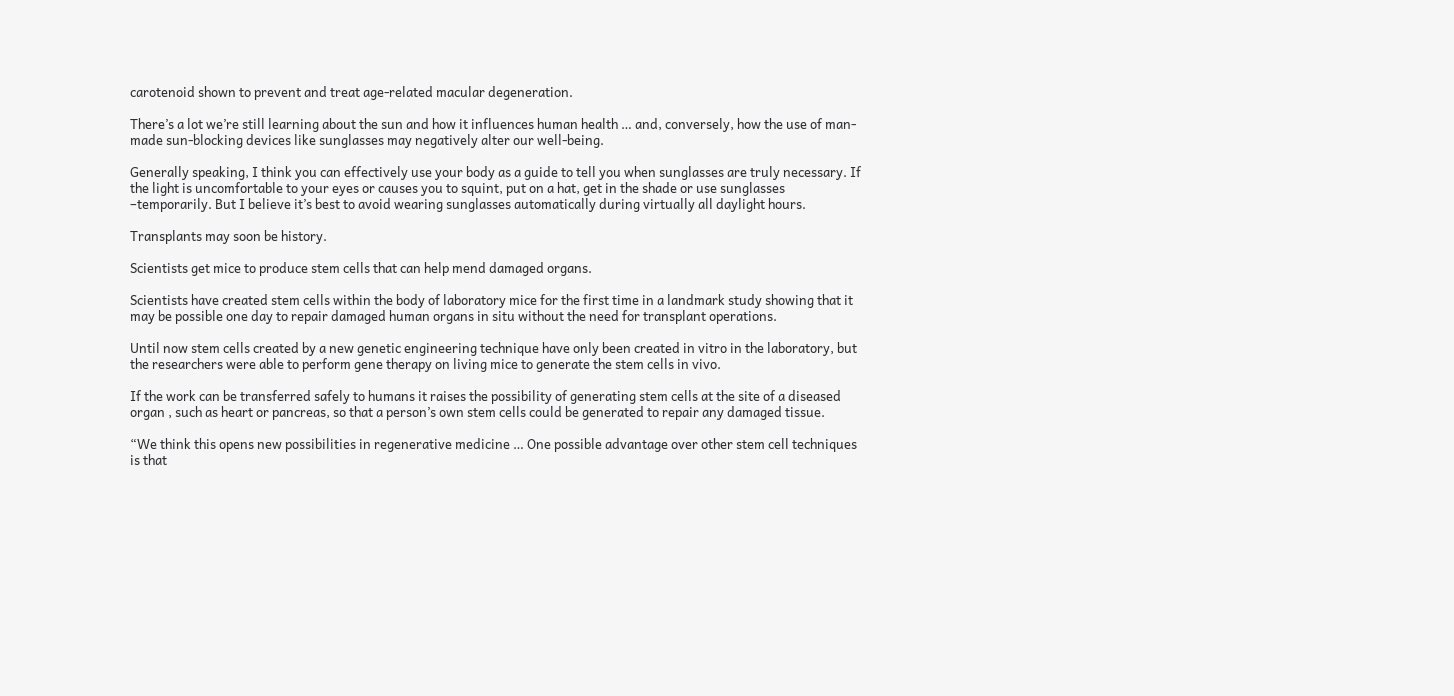carotenoid shown to prevent and treat age-related macular degeneration.

There’s a lot we’re still learning about the sun and how it influences human health … and, conversely, how the use of man-made sun-blocking devices like sunglasses may negatively alter our well-being.

Generally speaking, I think you can effectively use your body as a guide to tell you when sunglasses are truly necessary. If the light is uncomfortable to your eyes or causes you to squint, put on a hat, get in the shade or use sunglasses –temporarily. But I believe it’s best to avoid wearing sunglasses automatically during virtually all daylight hours.

Transplants may soon be history.

Scientists get mice to produce stem cells that can help mend damaged organs.

Scientists have created stem cells within the body of laboratory mice for the first time in a landmark study showing that it may be possible one day to repair damaged human organs in situ without the need for transplant operations.

Until now stem cells created by a new genetic engineering technique have only been created in vitro in the laboratory, but the researchers were able to perform gene therapy on living mice to generate the stem cells in vivo.

If the work can be transferred safely to humans it raises the possibility of generating stem cells at the site of a diseased organ , such as heart or pancreas, so that a person’s own stem cells could be generated to repair any damaged tissue.

“We think this opens new possibilities in regenerative medicine … One possible advantage over other stem cell techniques is that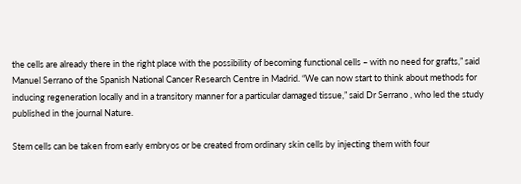the cells are already there in the right place with the possibility of becoming functional cells – with no need for grafts,” said Manuel Serrano of the Spanish National Cancer Research Centre in Madrid. “We can now start to think about methods for inducing regeneration locally and in a transitory manner for a particular damaged tissue,” said Dr Serrano , who led the study published in the journal Nature.

Stem cells can be taken from early embryos or be created from ordinary skin cells by injecting them with four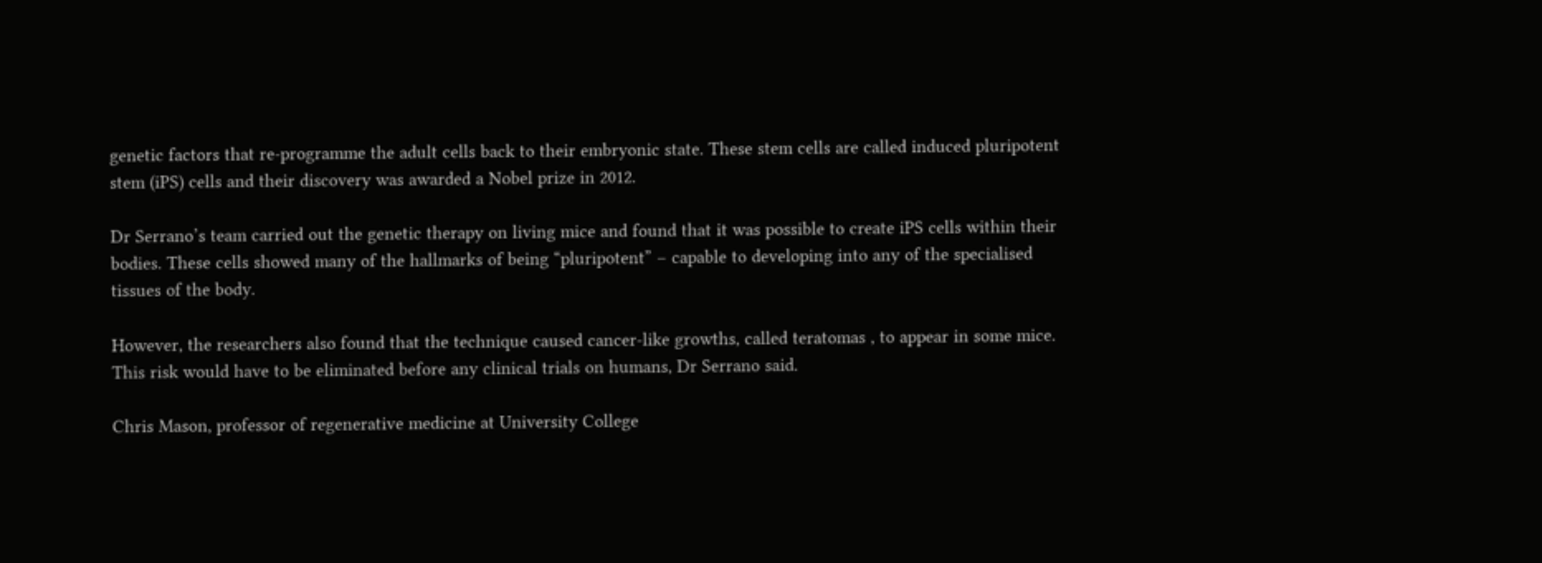genetic factors that re-programme the adult cells back to their embryonic state. These stem cells are called induced pluripotent stem (iPS) cells and their discovery was awarded a Nobel prize in 2012.

Dr Serrano’s team carried out the genetic therapy on living mice and found that it was possible to create iPS cells within their bodies. These cells showed many of the hallmarks of being “pluripotent” – capable to developing into any of the specialised tissues of the body.

However, the researchers also found that the technique caused cancer-like growths, called teratomas , to appear in some mice. This risk would have to be eliminated before any clinical trials on humans, Dr Serrano said.

Chris Mason, professor of regenerative medicine at University College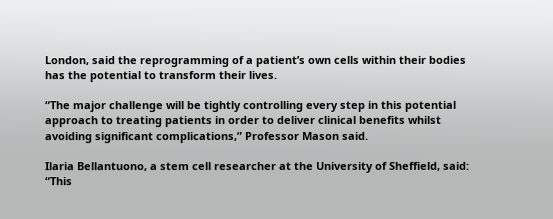London, said the reprogramming of a patient’s own cells within their bodies has the potential to transform their lives.

“The major challenge will be tightly controlling every step in this potential approach to treating patients in order to deliver clinical benefits whilst avoiding significant complications,” Professor Mason said.

Ilaria Bellantuono, a stem cell researcher at the University of Sheffield, said: “This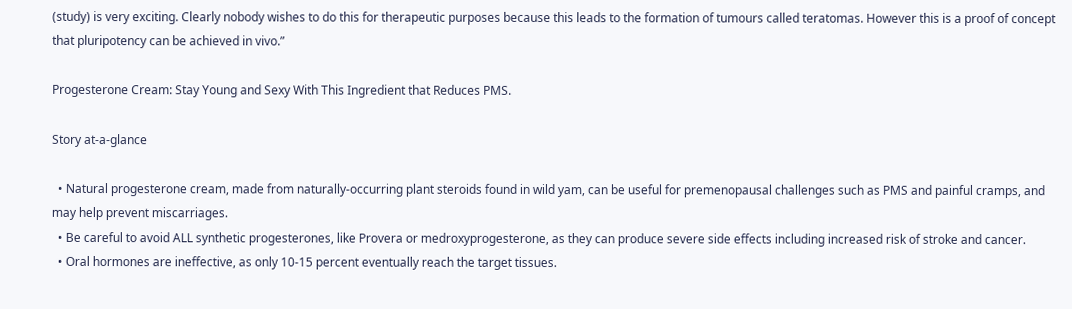(study) is very exciting. Clearly nobody wishes to do this for therapeutic purposes because this leads to the formation of tumours called teratomas. However this is a proof of concept that pluripotency can be achieved in vivo.”

Progesterone Cream: Stay Young and Sexy With This Ingredient that Reduces PMS.

Story at-a-glance

  • Natural progesterone cream, made from naturally-occurring plant steroids found in wild yam, can be useful for premenopausal challenges such as PMS and painful cramps, and may help prevent miscarriages.
  • Be careful to avoid ALL synthetic progesterones, like Provera or medroxyprogesterone, as they can produce severe side effects including increased risk of stroke and cancer.
  • Oral hormones are ineffective, as only 10-15 percent eventually reach the target tissues.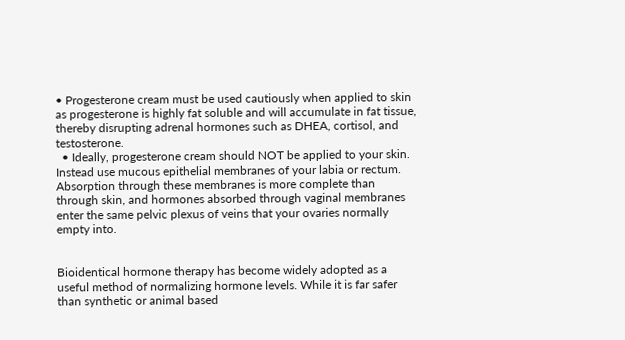• Progesterone cream must be used cautiously when applied to skin as progesterone is highly fat soluble and will accumulate in fat tissue, thereby disrupting adrenal hormones such as DHEA, cortisol, and testosterone.
  • Ideally, progesterone cream should NOT be applied to your skin. Instead use mucous epithelial membranes of your labia or rectum. Absorption through these membranes is more complete than through skin, and hormones absorbed through vaginal membranes enter the same pelvic plexus of veins that your ovaries normally empty into.


Bioidentical hormone therapy has become widely adopted as a useful method of normalizing hormone levels. While it is far safer than synthetic or animal based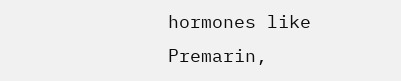hormones like Premarin,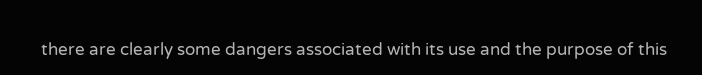there are clearly some dangers associated with its use and the purpose of this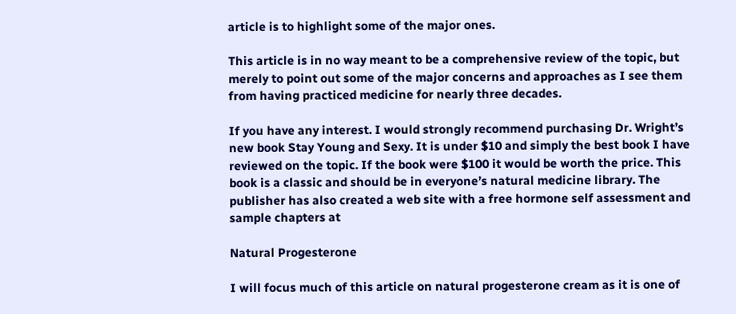article is to highlight some of the major ones.

This article is in no way meant to be a comprehensive review of the topic, but merely to point out some of the major concerns and approaches as I see them from having practiced medicine for nearly three decades.

If you have any interest. I would strongly recommend purchasing Dr. Wright’s new book Stay Young and Sexy. It is under $10 and simply the best book I have reviewed on the topic. If the book were $100 it would be worth the price. This book is a classic and should be in everyone’s natural medicine library. The publisher has also created a web site with a free hormone self assessment and sample chapters at

Natural Progesterone

I will focus much of this article on natural progesterone cream as it is one of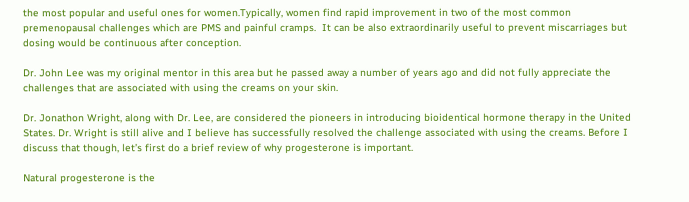the most popular and useful ones for women.Typically, women find rapid improvement in two of the most common premenopausal challenges which are PMS and painful cramps.  It can be also extraordinarily useful to prevent miscarriages but dosing would be continuous after conception.

Dr. John Lee was my original mentor in this area but he passed away a number of years ago and did not fully appreciate the challenges that are associated with using the creams on your skin.

Dr. Jonathon Wright, along with Dr. Lee, are considered the pioneers in introducing bioidentical hormone therapy in the United States. Dr. Wright is still alive and I believe has successfully resolved the challenge associated with using the creams. Before I discuss that though, let’s first do a brief review of why progesterone is important.

Natural progesterone is the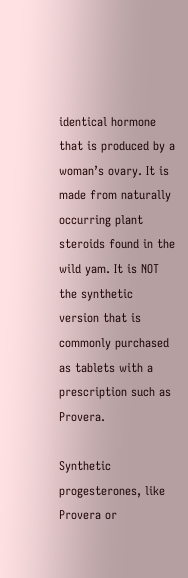identical hormone that is produced by a woman’s ovary. It is made from naturally occurring plant steroids found in the wild yam. It is NOT the synthetic version that is commonly purchased as tablets with a prescription such as Provera.

Synthetic progesterones, like Provera or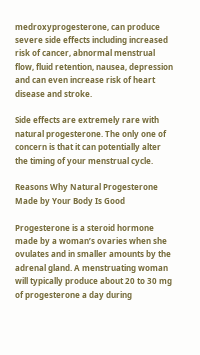medroxyprogesterone, can produce severe side effects including increased risk of cancer, abnormal menstrual flow, fluid retention, nausea, depression and can even increase risk of heart disease and stroke.

Side effects are extremely rare with natural progesterone. The only one of concern is that it can potentially alter the timing of your menstrual cycle.

Reasons Why Natural Progesterone Made by Your Body Is Good

Progesterone is a steroid hormone made by a woman’s ovaries when she ovulates and in smaller amounts by the adrenal gland. A menstruating woman will typically produce about 20 to 30 mg of progesterone a day during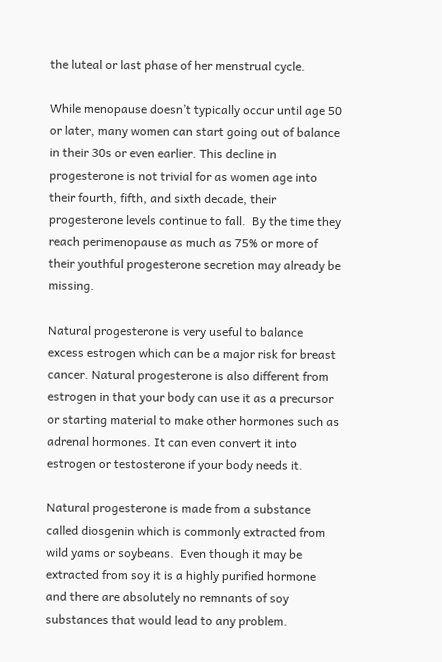the luteal or last phase of her menstrual cycle.

While menopause doesn’t typically occur until age 50 or later, many women can start going out of balance in their 30s or even earlier. This decline in progesterone is not trivial for as women age into their fourth, fifth, and sixth decade, their progesterone levels continue to fall.  By the time they reach perimenopause as much as 75% or more of their youthful progesterone secretion may already be missing.

Natural progesterone is very useful to balance excess estrogen which can be a major risk for breast cancer. Natural progesterone is also different from estrogen in that your body can use it as a precursor or starting material to make other hormones such as adrenal hormones. It can even convert it into estrogen or testosterone if your body needs it.

Natural progesterone is made from a substance called diosgenin which is commonly extracted from wild yams or soybeans.  Even though it may be extracted from soy it is a highly purified hormone and there are absolutely no remnants of soy substances that would lead to any problem.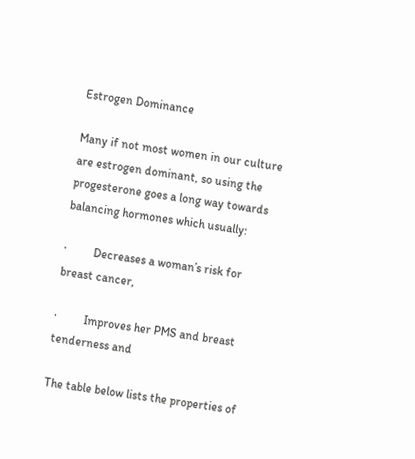Estrogen Dominance

Many if not most women in our culture are estrogen dominant, so using the progesterone goes a long way towards balancing hormones which usually:

·         Decreases a woman’s risk for breast cancer,

·         Improves her PMS and breast tenderness and

The table below lists the properties of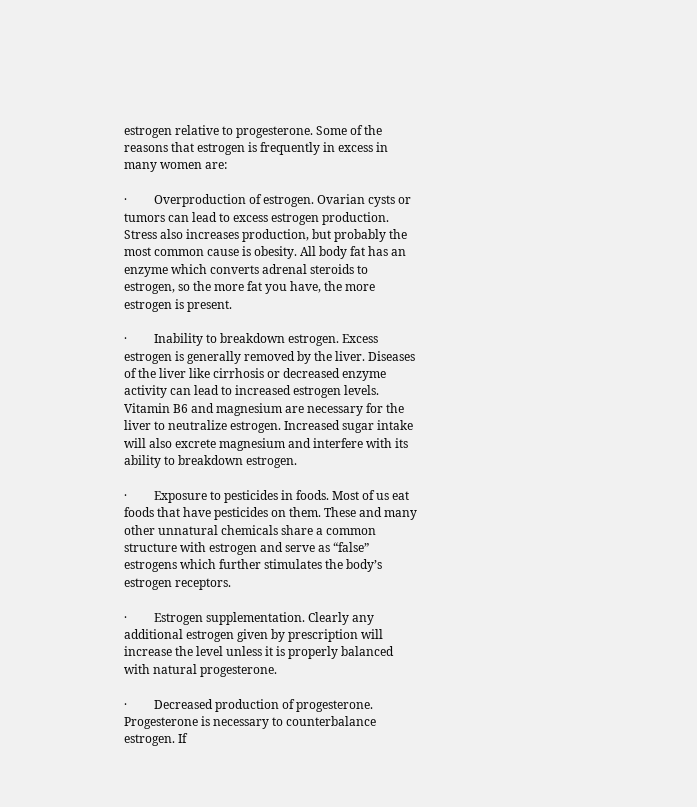estrogen relative to progesterone. Some of the reasons that estrogen is frequently in excess in many women are:

·         Overproduction of estrogen. Ovarian cysts or tumors can lead to excess estrogen production. Stress also increases production, but probably the most common cause is obesity. All body fat has an enzyme which converts adrenal steroids to estrogen, so the more fat you have, the more estrogen is present.

·         Inability to breakdown estrogen. Excess estrogen is generally removed by the liver. Diseases of the liver like cirrhosis or decreased enzyme activity can lead to increased estrogen levels. Vitamin B6 and magnesium are necessary for the liver to neutralize estrogen. Increased sugar intake will also excrete magnesium and interfere with its ability to breakdown estrogen.

·         Exposure to pesticides in foods. Most of us eat foods that have pesticides on them. These and many other unnatural chemicals share a common structure with estrogen and serve as “false” estrogens which further stimulates the body’s estrogen receptors.

·         Estrogen supplementation. Clearly any additional estrogen given by prescription will increase the level unless it is properly balanced with natural progesterone.

·         Decreased production of progesterone. Progesterone is necessary to counterbalance estrogen. If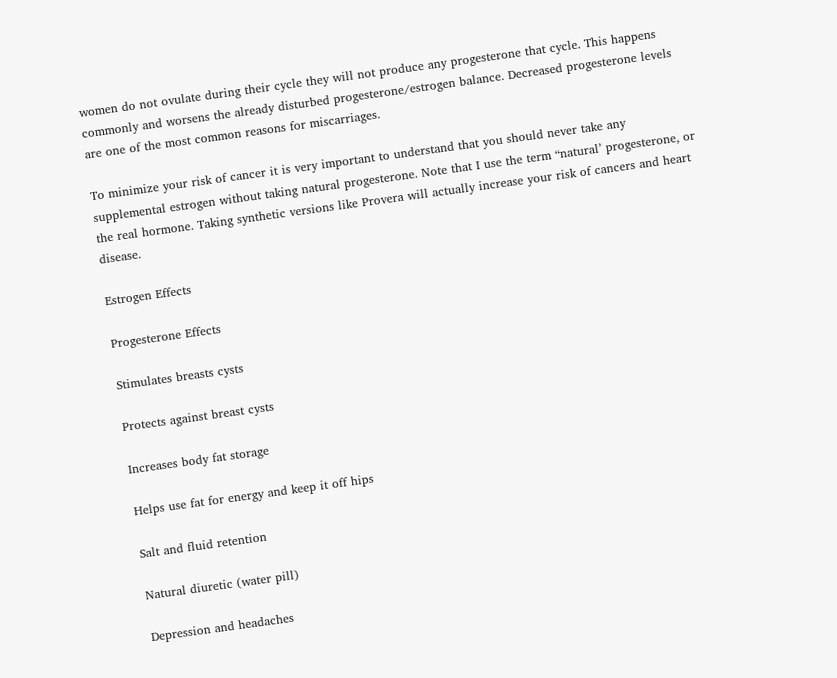women do not ovulate during their cycle they will not produce any progesterone that cycle. This happens commonly and worsens the already disturbed progesterone/estrogen balance. Decreased progesterone levels are one of the most common reasons for miscarriages.

To minimize your risk of cancer it is very important to understand that you should never take any supplemental estrogen without taking natural progesterone. Note that I use the term “natural’ progesterone, or the real hormone. Taking synthetic versions like Provera will actually increase your risk of cancers and heart disease.

Estrogen Effects

Progesterone Effects

Stimulates breasts cysts

Protects against breast cysts

Increases body fat storage

Helps use fat for energy and keep it off hips

Salt and fluid retention

Natural diuretic (water pill)

Depression and headaches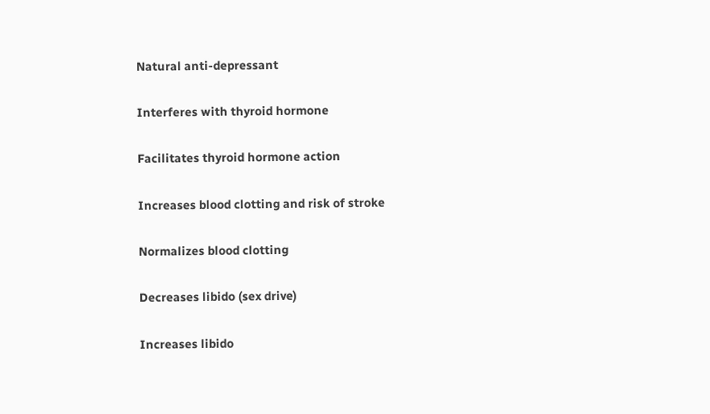Natural anti-depressant

Interferes with thyroid hormone

Facilitates thyroid hormone action

Increases blood clotting and risk of stroke

Normalizes blood clotting

Decreases libido (sex drive)

Increases libido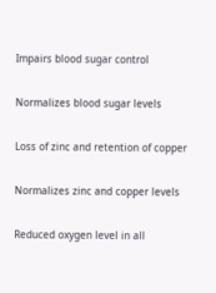Impairs blood sugar control

Normalizes blood sugar levels

Loss of zinc and retention of copper

Normalizes zinc and copper levels

Reduced oxygen level in all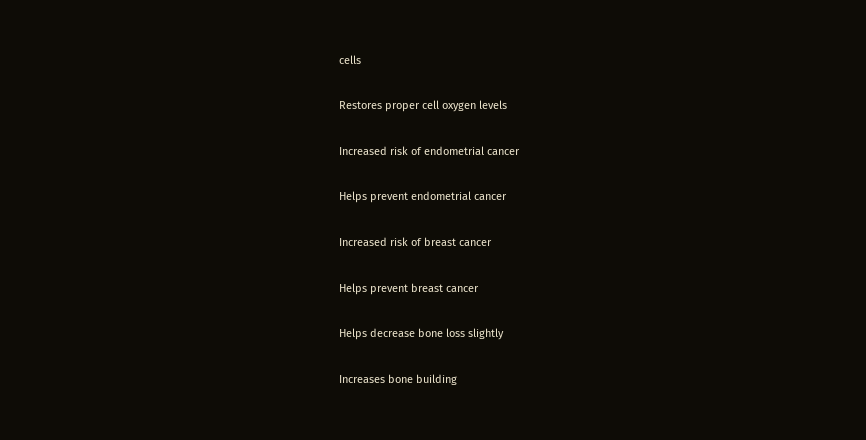cells

Restores proper cell oxygen levels

Increased risk of endometrial cancer

Helps prevent endometrial cancer

Increased risk of breast cancer

Helps prevent breast cancer

Helps decrease bone loss slightly

Increases bone building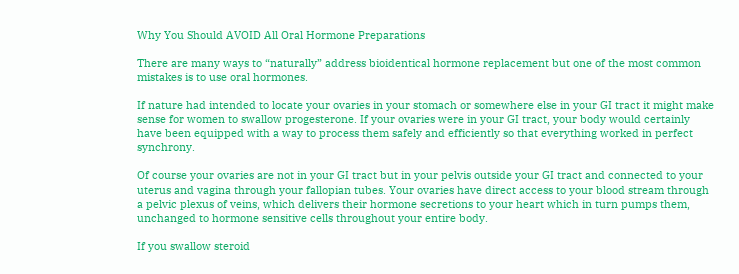Why You Should AVOID All Oral Hormone Preparations

There are many ways to “naturally” address bioidentical hormone replacement but one of the most common mistakes is to use oral hormones.

If nature had intended to locate your ovaries in your stomach or somewhere else in your GI tract it might make sense for women to swallow progesterone. If your ovaries were in your GI tract, your body would certainly have been equipped with a way to process them safely and efficiently so that everything worked in perfect synchrony.

Of course your ovaries are not in your GI tract but in your pelvis outside your GI tract and connected to your uterus and vagina through your fallopian tubes. Your ovaries have direct access to your blood stream through a pelvic plexus of veins, which delivers their hormone secretions to your heart which in turn pumps them, unchanged to hormone sensitive cells throughout your entire body.

If you swallow steroid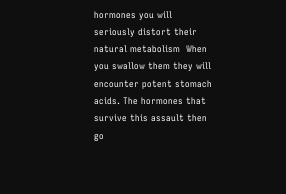hormones you will seriously distort their natural metabolism  When you swallow them they will encounter potent stomach acids. The hormones that survive this assault then go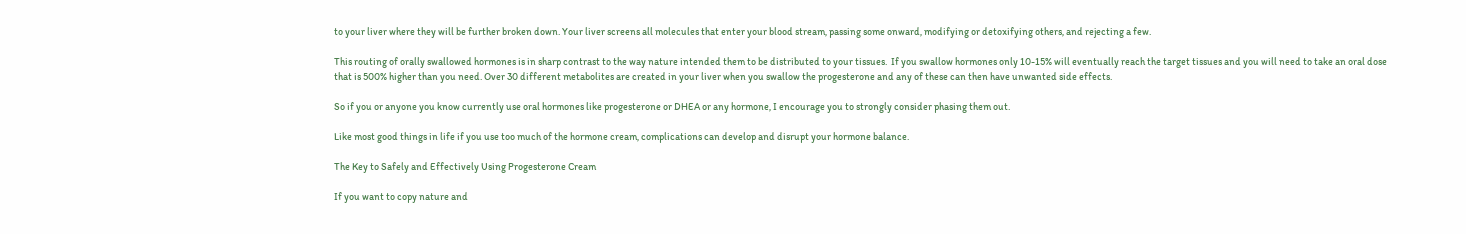to your liver where they will be further broken down. Your liver screens all molecules that enter your blood stream, passing some onward, modifying or detoxifying others, and rejecting a few.

This routing of orally swallowed hormones is in sharp contrast to the way nature intended them to be distributed to your tissues.  If you swallow hormones only 10-15% will eventually reach the target tissues and you will need to take an oral dose that is 500% higher than you need. Over 30 different metabolites are created in your liver when you swallow the progesterone and any of these can then have unwanted side effects.

So if you or anyone you know currently use oral hormones like progesterone or DHEA or any hormone, I encourage you to strongly consider phasing them out.

Like most good things in life if you use too much of the hormone cream, complications can develop and disrupt your hormone balance.

The Key to Safely and Effectively Using Progesterone Cream

If you want to copy nature and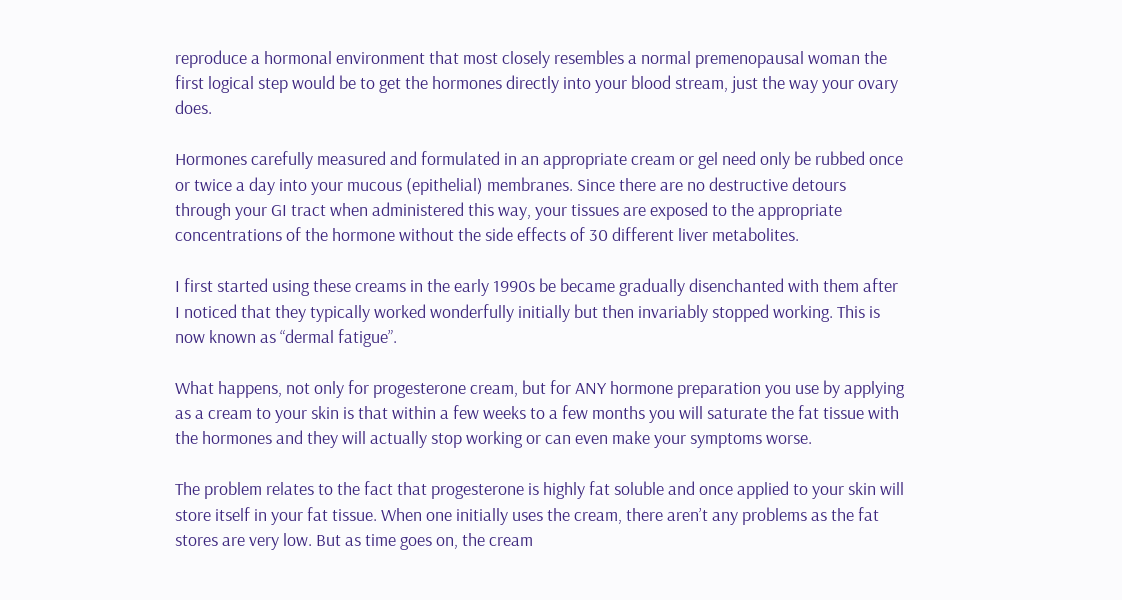reproduce a hormonal environment that most closely resembles a normal premenopausal woman the first logical step would be to get the hormones directly into your blood stream, just the way your ovary does.

Hormones carefully measured and formulated in an appropriate cream or gel need only be rubbed once or twice a day into your mucous (epithelial) membranes. Since there are no destructive detours through your GI tract when administered this way, your tissues are exposed to the appropriate concentrations of the hormone without the side effects of 30 different liver metabolites.

I first started using these creams in the early 1990s be became gradually disenchanted with them after I noticed that they typically worked wonderfully initially but then invariably stopped working. This is now known as “dermal fatigue”.

What happens, not only for progesterone cream, but for ANY hormone preparation you use by applying as a cream to your skin is that within a few weeks to a few months you will saturate the fat tissue with the hormones and they will actually stop working or can even make your symptoms worse.

The problem relates to the fact that progesterone is highly fat soluble and once applied to your skin will store itself in your fat tissue. When one initially uses the cream, there aren’t any problems as the fat stores are very low. But as time goes on, the cream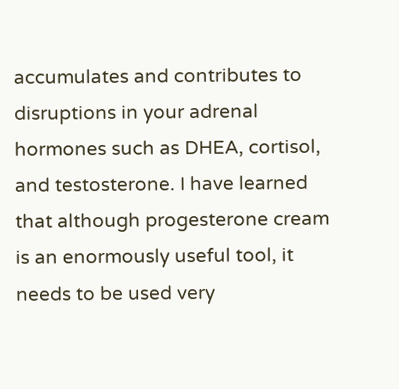accumulates and contributes to disruptions in your adrenal hormones such as DHEA, cortisol, and testosterone. I have learned that although progesterone cream is an enormously useful tool, it needs to be used very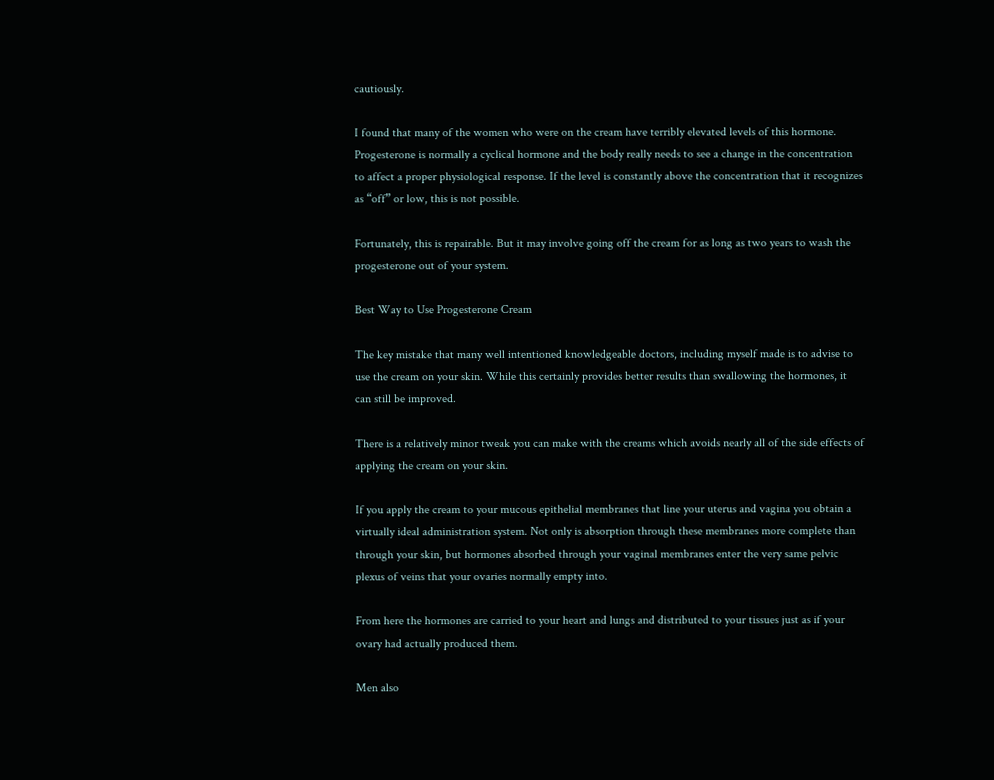cautiously.

I found that many of the women who were on the cream have terribly elevated levels of this hormone. Progesterone is normally a cyclical hormone and the body really needs to see a change in the concentration to affect a proper physiological response. If the level is constantly above the concentration that it recognizes as “off” or low, this is not possible.

Fortunately, this is repairable. But it may involve going off the cream for as long as two years to wash the progesterone out of your system.

Best Way to Use Progesterone Cream

The key mistake that many well intentioned knowledgeable doctors, including myself made is to advise to use the cream on your skin. While this certainly provides better results than swallowing the hormones, it can still be improved.

There is a relatively minor tweak you can make with the creams which avoids nearly all of the side effects of applying the cream on your skin.

If you apply the cream to your mucous epithelial membranes that line your uterus and vagina you obtain a virtually ideal administration system. Not only is absorption through these membranes more complete than through your skin, but hormones absorbed through your vaginal membranes enter the very same pelvic plexus of veins that your ovaries normally empty into.

From here the hormones are carried to your heart and lungs and distributed to your tissues just as if your ovary had actually produced them.

Men also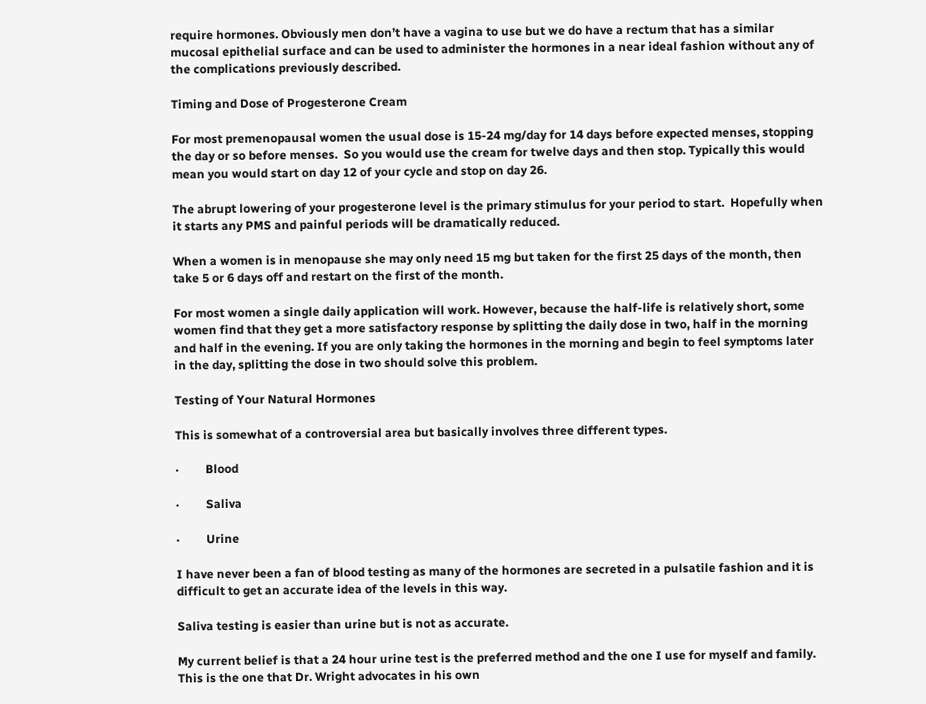require hormones. Obviously men don’t have a vagina to use but we do have a rectum that has a similar mucosal epithelial surface and can be used to administer the hormones in a near ideal fashion without any of the complications previously described.

Timing and Dose of Progesterone Cream

For most premenopausal women the usual dose is 15-24 mg/day for 14 days before expected menses, stopping the day or so before menses.  So you would use the cream for twelve days and then stop. Typically this would mean you would start on day 12 of your cycle and stop on day 26.

The abrupt lowering of your progesterone level is the primary stimulus for your period to start.  Hopefully when it starts any PMS and painful periods will be dramatically reduced.

When a women is in menopause she may only need 15 mg but taken for the first 25 days of the month, then take 5 or 6 days off and restart on the first of the month.

For most women a single daily application will work. However, because the half-life is relatively short, some women find that they get a more satisfactory response by splitting the daily dose in two, half in the morning and half in the evening. If you are only taking the hormones in the morning and begin to feel symptoms later in the day, splitting the dose in two should solve this problem.

Testing of Your Natural Hormones

This is somewhat of a controversial area but basically involves three different types.

·         Blood

·         Saliva

·         Urine

I have never been a fan of blood testing as many of the hormones are secreted in a pulsatile fashion and it is difficult to get an accurate idea of the levels in this way.

Saliva testing is easier than urine but is not as accurate.

My current belief is that a 24 hour urine test is the preferred method and the one I use for myself and family. This is the one that Dr. Wright advocates in his own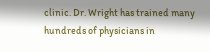clinic. Dr. Wright has trained many hundreds of physicians in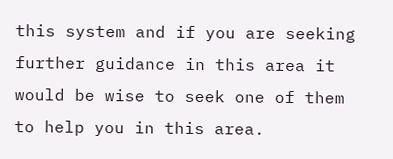this system and if you are seeking further guidance in this area it would be wise to seek one of them to help you in this area.